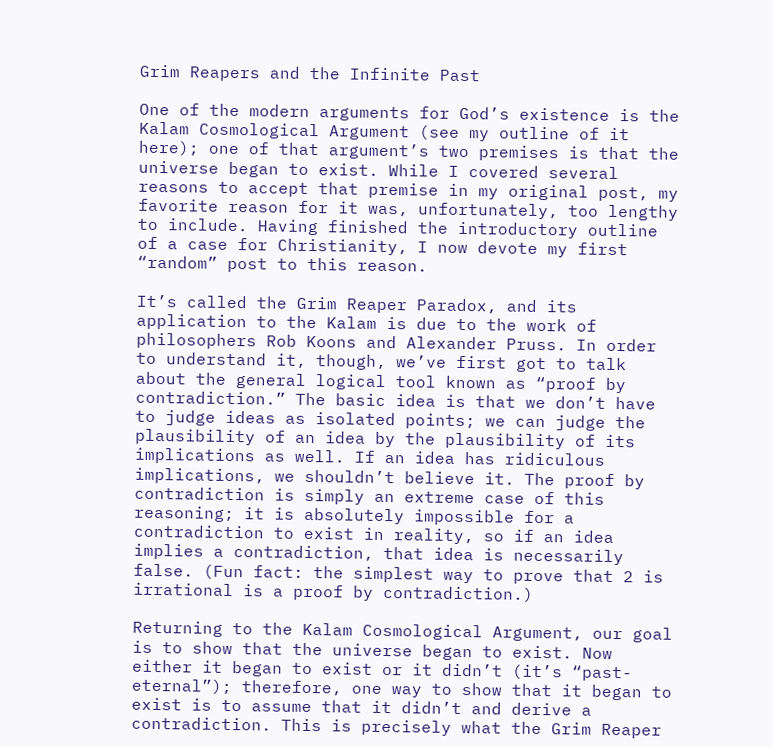Grim Reapers and the Infinite Past

One of the modern arguments for God’s existence is the Kalam Cosmological Argument (see my outline of it here); one of that argument’s two premises is that the universe began to exist. While I covered several reasons to accept that premise in my original post, my favorite reason for it was, unfortunately, too lengthy to include. Having finished the introductory outline of a case for Christianity, I now devote my first “random” post to this reason.

It’s called the Grim Reaper Paradox, and its application to the Kalam is due to the work of philosophers Rob Koons and Alexander Pruss. In order to understand it, though, we’ve first got to talk about the general logical tool known as “proof by contradiction.” The basic idea is that we don’t have to judge ideas as isolated points; we can judge the plausibility of an idea by the plausibility of its implications as well. If an idea has ridiculous implications, we shouldn’t believe it. The proof by contradiction is simply an extreme case of this reasoning; it is absolutely impossible for a contradiction to exist in reality, so if an idea implies a contradiction, that idea is necessarily false. (Fun fact: the simplest way to prove that 2 is irrational is a proof by contradiction.)

Returning to the Kalam Cosmological Argument, our goal is to show that the universe began to exist. Now either it began to exist or it didn’t (it’s “past-eternal”); therefore, one way to show that it began to exist is to assume that it didn’t and derive a contradiction. This is precisely what the Grim Reaper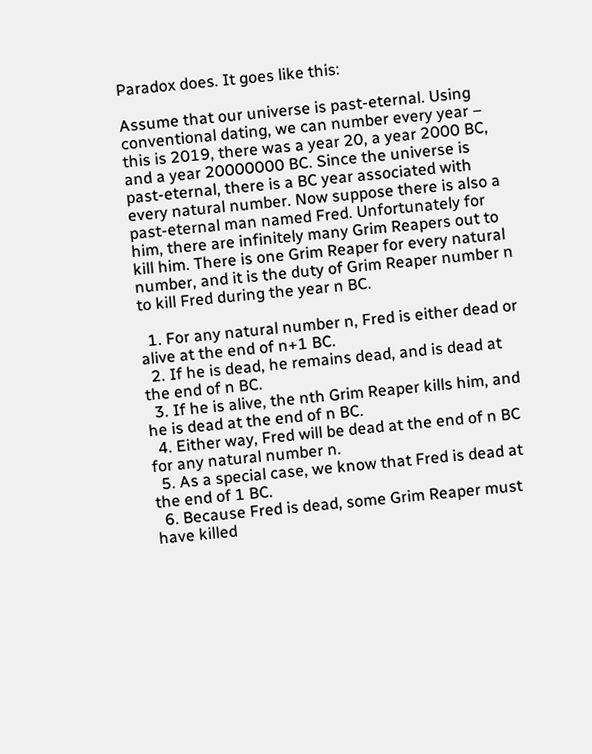Paradox does. It goes like this:

Assume that our universe is past-eternal. Using conventional dating, we can number every year – this is 2019, there was a year 20, a year 2000 BC, and a year 20000000 BC. Since the universe is past-eternal, there is a BC year associated with every natural number. Now suppose there is also a past-eternal man named Fred. Unfortunately for him, there are infinitely many Grim Reapers out to kill him. There is one Grim Reaper for every natural number, and it is the duty of Grim Reaper number n to kill Fred during the year n BC.

  1. For any natural number n, Fred is either dead or alive at the end of n+1 BC.
  2. If he is dead, he remains dead, and is dead at the end of n BC.
  3. If he is alive, the nth Grim Reaper kills him, and he is dead at the end of n BC.
  4. Either way, Fred will be dead at the end of n BC for any natural number n.
  5. As a special case, we know that Fred is dead at the end of 1 BC.
  6. Because Fred is dead, some Grim Reaper must have killed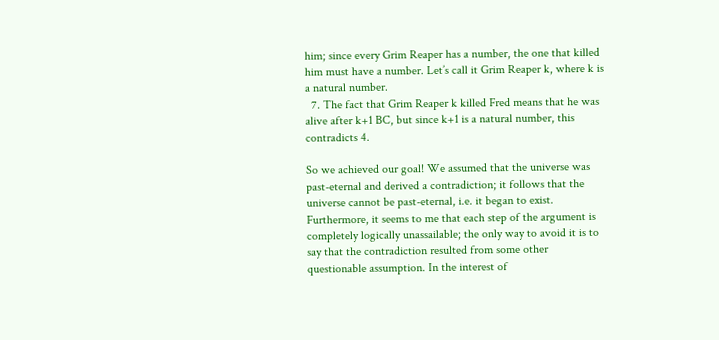him; since every Grim Reaper has a number, the one that killed him must have a number. Let’s call it Grim Reaper k, where k is a natural number.
  7. The fact that Grim Reaper k killed Fred means that he was alive after k+1 BC, but since k+1 is a natural number, this contradicts 4.

So we achieved our goal! We assumed that the universe was past-eternal and derived a contradiction; it follows that the universe cannot be past-eternal, i.e. it began to exist. Furthermore, it seems to me that each step of the argument is completely logically unassailable; the only way to avoid it is to say that the contradiction resulted from some other questionable assumption. In the interest of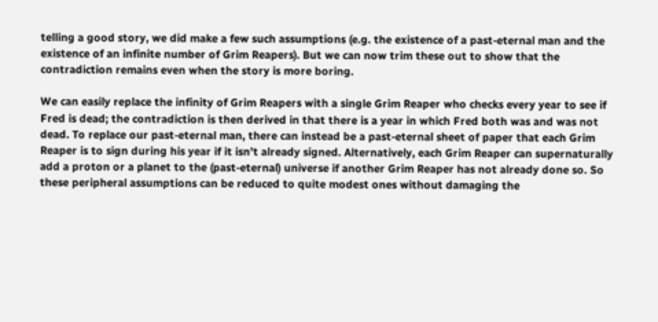telling a good story, we did make a few such assumptions (e.g. the existence of a past-eternal man and the existence of an infinite number of Grim Reapers). But we can now trim these out to show that the contradiction remains even when the story is more boring.

We can easily replace the infinity of Grim Reapers with a single Grim Reaper who checks every year to see if Fred is dead; the contradiction is then derived in that there is a year in which Fred both was and was not dead. To replace our past-eternal man, there can instead be a past-eternal sheet of paper that each Grim Reaper is to sign during his year if it isn’t already signed. Alternatively, each Grim Reaper can supernaturally add a proton or a planet to the (past-eternal) universe if another Grim Reaper has not already done so. So these peripheral assumptions can be reduced to quite modest ones without damaging the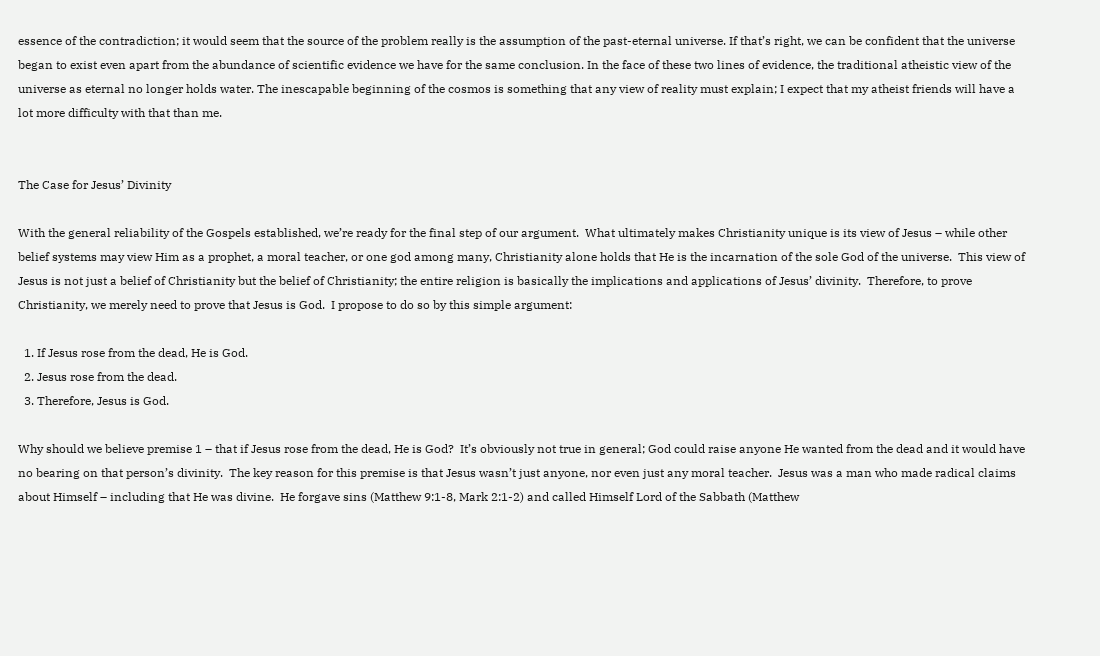essence of the contradiction; it would seem that the source of the problem really is the assumption of the past-eternal universe. If that’s right, we can be confident that the universe began to exist even apart from the abundance of scientific evidence we have for the same conclusion. In the face of these two lines of evidence, the traditional atheistic view of the universe as eternal no longer holds water. The inescapable beginning of the cosmos is something that any view of reality must explain; I expect that my atheist friends will have a lot more difficulty with that than me.


The Case for Jesus’ Divinity

With the general reliability of the Gospels established, we’re ready for the final step of our argument.  What ultimately makes Christianity unique is its view of Jesus – while other belief systems may view Him as a prophet, a moral teacher, or one god among many, Christianity alone holds that He is the incarnation of the sole God of the universe.  This view of Jesus is not just a belief of Christianity but the belief of Christianity; the entire religion is basically the implications and applications of Jesus’ divinity.  Therefore, to prove Christianity, we merely need to prove that Jesus is God.  I propose to do so by this simple argument:

  1. If Jesus rose from the dead, He is God.
  2. Jesus rose from the dead.
  3. Therefore, Jesus is God.

Why should we believe premise 1 – that if Jesus rose from the dead, He is God?  It’s obviously not true in general; God could raise anyone He wanted from the dead and it would have no bearing on that person’s divinity.  The key reason for this premise is that Jesus wasn’t just anyone, nor even just any moral teacher.  Jesus was a man who made radical claims about Himself – including that He was divine.  He forgave sins (Matthew 9:1-8, Mark 2:1-2) and called Himself Lord of the Sabbath (Matthew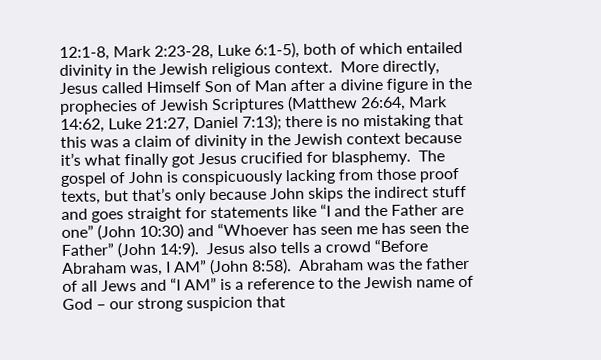12:1-8, Mark 2:23-28, Luke 6:1-5), both of which entailed divinity in the Jewish religious context.  More directly, Jesus called Himself Son of Man after a divine figure in the prophecies of Jewish Scriptures (Matthew 26:64, Mark 14:62, Luke 21:27, Daniel 7:13); there is no mistaking that this was a claim of divinity in the Jewish context because it’s what finally got Jesus crucified for blasphemy.  The gospel of John is conspicuously lacking from those proof texts, but that’s only because John skips the indirect stuff and goes straight for statements like “I and the Father are one” (John 10:30) and “Whoever has seen me has seen the Father” (John 14:9).  Jesus also tells a crowd “Before Abraham was, I AM” (John 8:58).  Abraham was the father of all Jews and “I AM” is a reference to the Jewish name of God – our strong suspicion that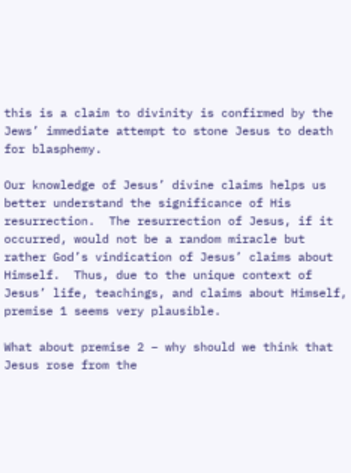this is a claim to divinity is confirmed by the Jews’ immediate attempt to stone Jesus to death for blasphemy.

Our knowledge of Jesus’ divine claims helps us better understand the significance of His resurrection.  The resurrection of Jesus, if it occurred, would not be a random miracle but rather God’s vindication of Jesus’ claims about Himself.  Thus, due to the unique context of Jesus’ life, teachings, and claims about Himself, premise 1 seems very plausible.

What about premise 2 – why should we think that Jesus rose from the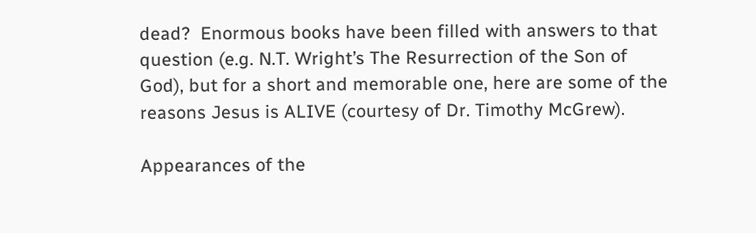dead?  Enormous books have been filled with answers to that question (e.g. N.T. Wright’s The Resurrection of the Son of God), but for a short and memorable one, here are some of the reasons Jesus is ALIVE (courtesy of Dr. Timothy McGrew).

Appearances of the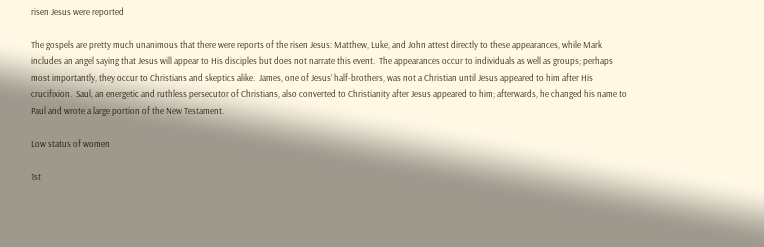risen Jesus were reported

The gospels are pretty much unanimous that there were reports of the risen Jesus: Matthew, Luke, and John attest directly to these appearances, while Mark includes an angel saying that Jesus will appear to His disciples but does not narrate this event.  The appearances occur to individuals as well as groups; perhaps most importantly, they occur to Christians and skeptics alike.  James, one of Jesus’ half-brothers, was not a Christian until Jesus appeared to him after His crucifixion.  Saul, an energetic and ruthless persecutor of Christians, also converted to Christianity after Jesus appeared to him; afterwards, he changed his name to Paul and wrote a large portion of the New Testament.

Low status of women

1st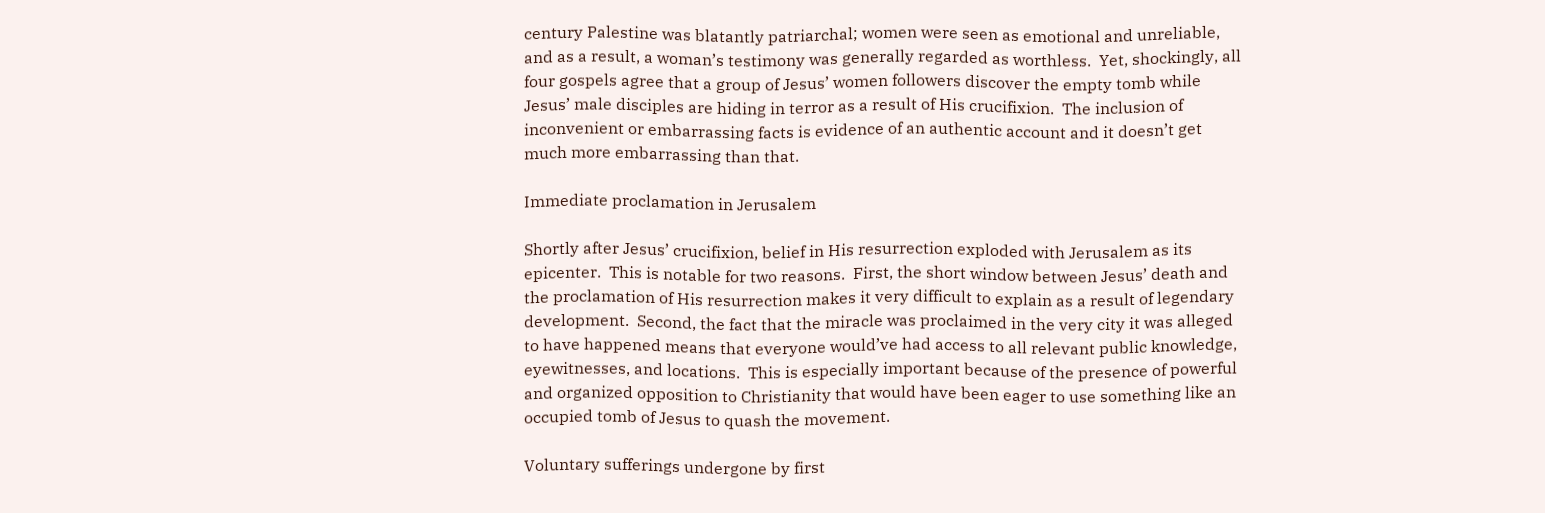century Palestine was blatantly patriarchal; women were seen as emotional and unreliable, and as a result, a woman’s testimony was generally regarded as worthless.  Yet, shockingly, all four gospels agree that a group of Jesus’ women followers discover the empty tomb while Jesus’ male disciples are hiding in terror as a result of His crucifixion.  The inclusion of inconvenient or embarrassing facts is evidence of an authentic account and it doesn’t get much more embarrassing than that.

Immediate proclamation in Jerusalem

Shortly after Jesus’ crucifixion, belief in His resurrection exploded with Jerusalem as its epicenter.  This is notable for two reasons.  First, the short window between Jesus’ death and the proclamation of His resurrection makes it very difficult to explain as a result of legendary development.  Second, the fact that the miracle was proclaimed in the very city it was alleged to have happened means that everyone would’ve had access to all relevant public knowledge, eyewitnesses, and locations.  This is especially important because of the presence of powerful and organized opposition to Christianity that would have been eager to use something like an occupied tomb of Jesus to quash the movement.

Voluntary sufferings undergone by first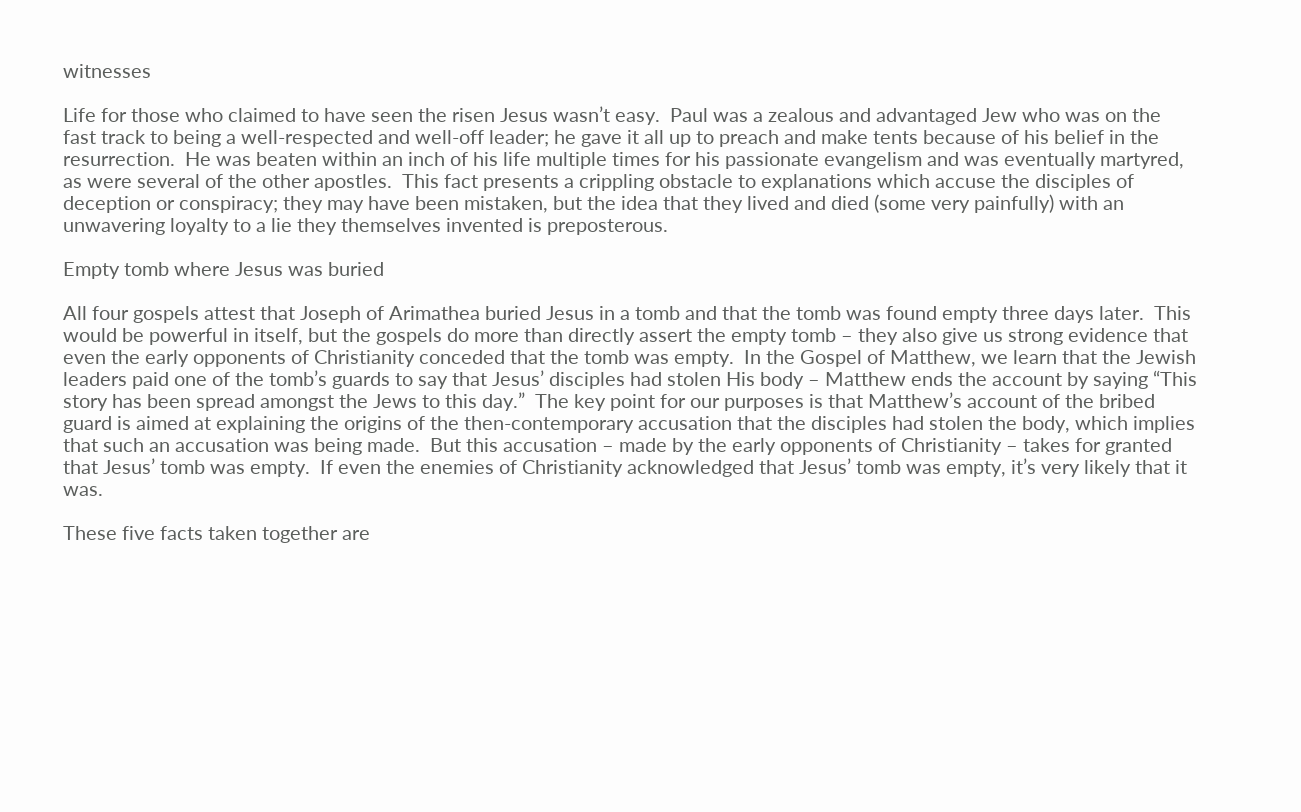witnesses

Life for those who claimed to have seen the risen Jesus wasn’t easy.  Paul was a zealous and advantaged Jew who was on the fast track to being a well-respected and well-off leader; he gave it all up to preach and make tents because of his belief in the resurrection.  He was beaten within an inch of his life multiple times for his passionate evangelism and was eventually martyred, as were several of the other apostles.  This fact presents a crippling obstacle to explanations which accuse the disciples of deception or conspiracy; they may have been mistaken, but the idea that they lived and died (some very painfully) with an unwavering loyalty to a lie they themselves invented is preposterous.

Empty tomb where Jesus was buried

All four gospels attest that Joseph of Arimathea buried Jesus in a tomb and that the tomb was found empty three days later.  This would be powerful in itself, but the gospels do more than directly assert the empty tomb – they also give us strong evidence that even the early opponents of Christianity conceded that the tomb was empty.  In the Gospel of Matthew, we learn that the Jewish leaders paid one of the tomb’s guards to say that Jesus’ disciples had stolen His body – Matthew ends the account by saying “This story has been spread amongst the Jews to this day.”  The key point for our purposes is that Matthew’s account of the bribed guard is aimed at explaining the origins of the then-contemporary accusation that the disciples had stolen the body, which implies that such an accusation was being made.  But this accusation – made by the early opponents of Christianity – takes for granted that Jesus’ tomb was empty.  If even the enemies of Christianity acknowledged that Jesus’ tomb was empty, it’s very likely that it was.

These five facts taken together are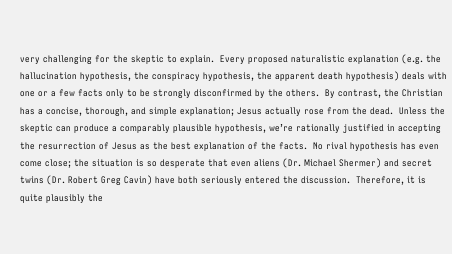very challenging for the skeptic to explain.  Every proposed naturalistic explanation (e.g. the hallucination hypothesis, the conspiracy hypothesis, the apparent death hypothesis) deals with one or a few facts only to be strongly disconfirmed by the others.  By contrast, the Christian has a concise, thorough, and simple explanation; Jesus actually rose from the dead.  Unless the skeptic can produce a comparably plausible hypothesis, we’re rationally justified in accepting the resurrection of Jesus as the best explanation of the facts.  No rival hypothesis has even come close; the situation is so desperate that even aliens (Dr. Michael Shermer) and secret twins (Dr. Robert Greg Cavin) have both seriously entered the discussion.  Therefore, it is quite plausibly the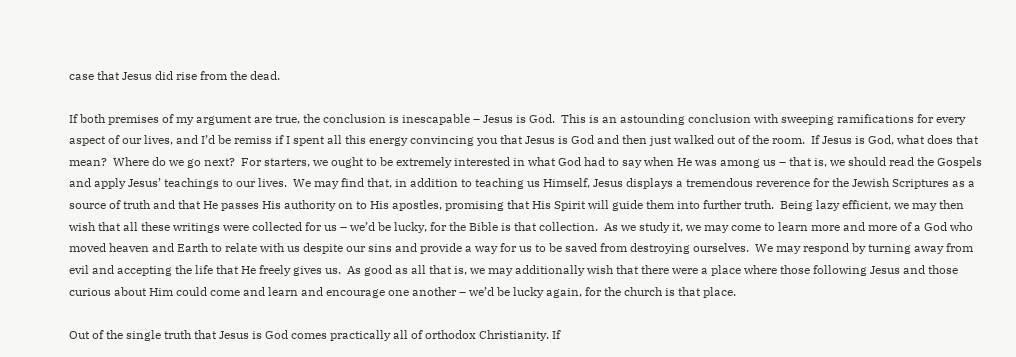case that Jesus did rise from the dead.

If both premises of my argument are true, the conclusion is inescapable – Jesus is God.  This is an astounding conclusion with sweeping ramifications for every aspect of our lives, and I’d be remiss if I spent all this energy convincing you that Jesus is God and then just walked out of the room.  If Jesus is God, what does that mean?  Where do we go next?  For starters, we ought to be extremely interested in what God had to say when He was among us – that is, we should read the Gospels and apply Jesus’ teachings to our lives.  We may find that, in addition to teaching us Himself, Jesus displays a tremendous reverence for the Jewish Scriptures as a source of truth and that He passes His authority on to His apostles, promising that His Spirit will guide them into further truth.  Being lazy efficient, we may then wish that all these writings were collected for us – we’d be lucky, for the Bible is that collection.  As we study it, we may come to learn more and more of a God who moved heaven and Earth to relate with us despite our sins and provide a way for us to be saved from destroying ourselves.  We may respond by turning away from evil and accepting the life that He freely gives us.  As good as all that is, we may additionally wish that there were a place where those following Jesus and those curious about Him could come and learn and encourage one another – we’d be lucky again, for the church is that place.

Out of the single truth that Jesus is God comes practically all of orthodox Christianity. If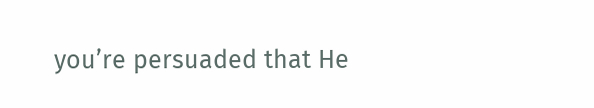you’re persuaded that He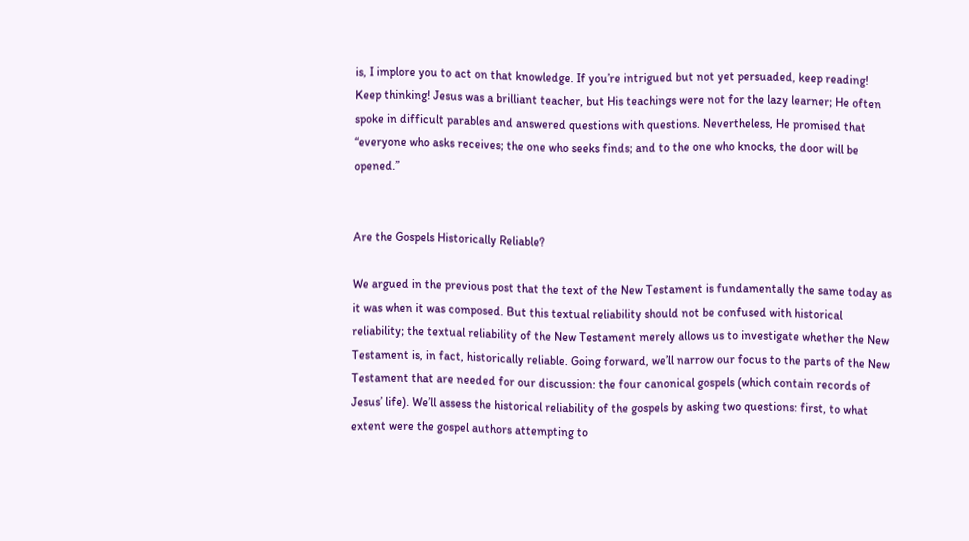is, I implore you to act on that knowledge. If you’re intrigued but not yet persuaded, keep reading! Keep thinking! Jesus was a brilliant teacher, but His teachings were not for the lazy learner; He often spoke in difficult parables and answered questions with questions. Nevertheless, He promised that “everyone who asks receives; the one who seeks finds; and to the one who knocks, the door will be opened.”


Are the Gospels Historically Reliable?

We argued in the previous post that the text of the New Testament is fundamentally the same today as it was when it was composed. But this textual reliability should not be confused with historical reliability; the textual reliability of the New Testament merely allows us to investigate whether the New Testament is, in fact, historically reliable. Going forward, we’ll narrow our focus to the parts of the New Testament that are needed for our discussion: the four canonical gospels (which contain records of Jesus’ life). We’ll assess the historical reliability of the gospels by asking two questions: first, to what extent were the gospel authors attempting to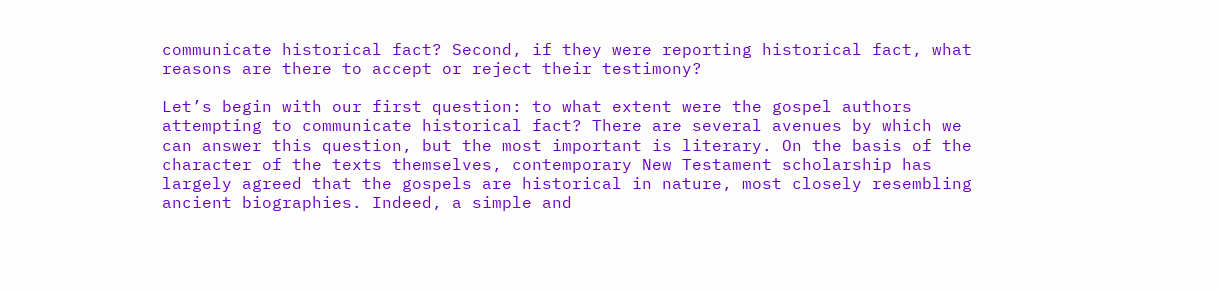communicate historical fact? Second, if they were reporting historical fact, what reasons are there to accept or reject their testimony?

Let’s begin with our first question: to what extent were the gospel authors attempting to communicate historical fact? There are several avenues by which we can answer this question, but the most important is literary. On the basis of the character of the texts themselves, contemporary New Testament scholarship has largely agreed that the gospels are historical in nature, most closely resembling ancient biographies. Indeed, a simple and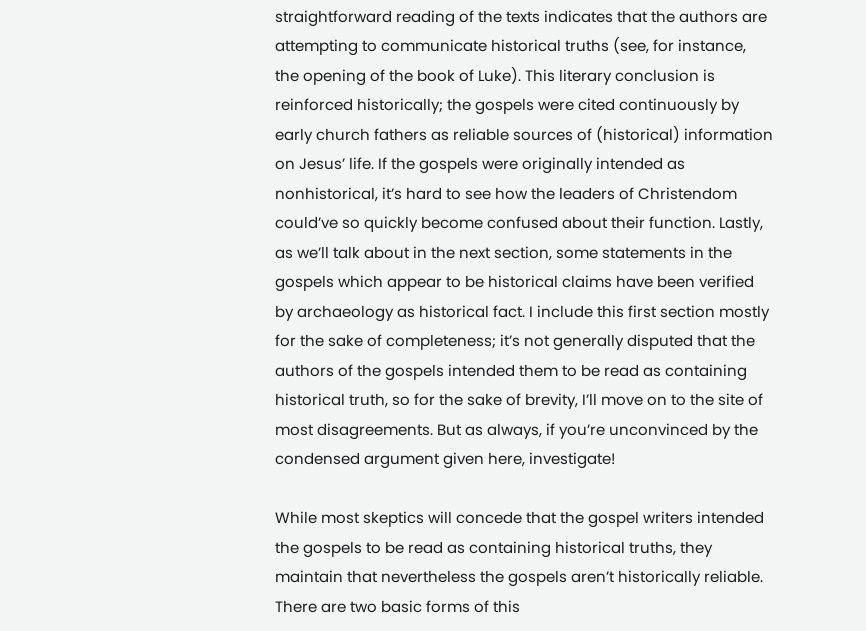straightforward reading of the texts indicates that the authors are attempting to communicate historical truths (see, for instance, the opening of the book of Luke). This literary conclusion is reinforced historically; the gospels were cited continuously by early church fathers as reliable sources of (historical) information on Jesus’ life. If the gospels were originally intended as nonhistorical, it’s hard to see how the leaders of Christendom could’ve so quickly become confused about their function. Lastly, as we’ll talk about in the next section, some statements in the gospels which appear to be historical claims have been verified by archaeology as historical fact. I include this first section mostly for the sake of completeness; it’s not generally disputed that the authors of the gospels intended them to be read as containing historical truth, so for the sake of brevity, I’ll move on to the site of most disagreements. But as always, if you’re unconvinced by the condensed argument given here, investigate!

While most skeptics will concede that the gospel writers intended the gospels to be read as containing historical truths, they maintain that nevertheless the gospels aren’t historically reliable. There are two basic forms of this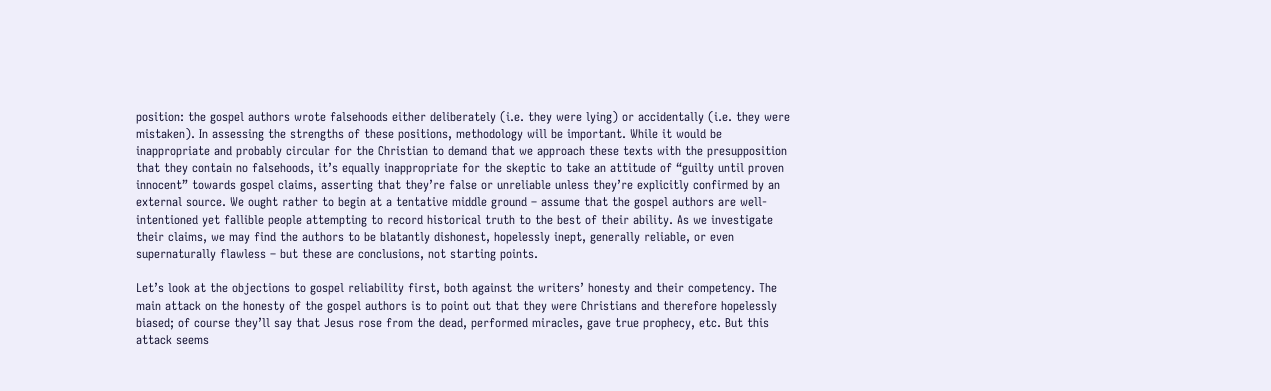position: the gospel authors wrote falsehoods either deliberately (i.e. they were lying) or accidentally (i.e. they were mistaken). In assessing the strengths of these positions, methodology will be important. While it would be inappropriate and probably circular for the Christian to demand that we approach these texts with the presupposition that they contain no falsehoods, it’s equally inappropriate for the skeptic to take an attitude of “guilty until proven innocent” towards gospel claims, asserting that they’re false or unreliable unless they’re explicitly confirmed by an external source. We ought rather to begin at a tentative middle ground – assume that the gospel authors are well-intentioned yet fallible people attempting to record historical truth to the best of their ability. As we investigate their claims, we may find the authors to be blatantly dishonest, hopelessly inept, generally reliable, or even supernaturally flawless – but these are conclusions, not starting points.

Let’s look at the objections to gospel reliability first, both against the writers’ honesty and their competency. The main attack on the honesty of the gospel authors is to point out that they were Christians and therefore hopelessly biased; of course they’ll say that Jesus rose from the dead, performed miracles, gave true prophecy, etc. But this attack seems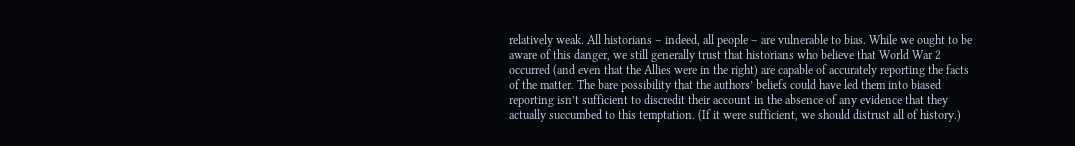relatively weak. All historians – indeed, all people – are vulnerable to bias. While we ought to be aware of this danger, we still generally trust that historians who believe that World War 2 occurred (and even that the Allies were in the right) are capable of accurately reporting the facts of the matter. The bare possibility that the authors’ beliefs could have led them into biased reporting isn’t sufficient to discredit their account in the absence of any evidence that they actually succumbed to this temptation. (If it were sufficient, we should distrust all of history.)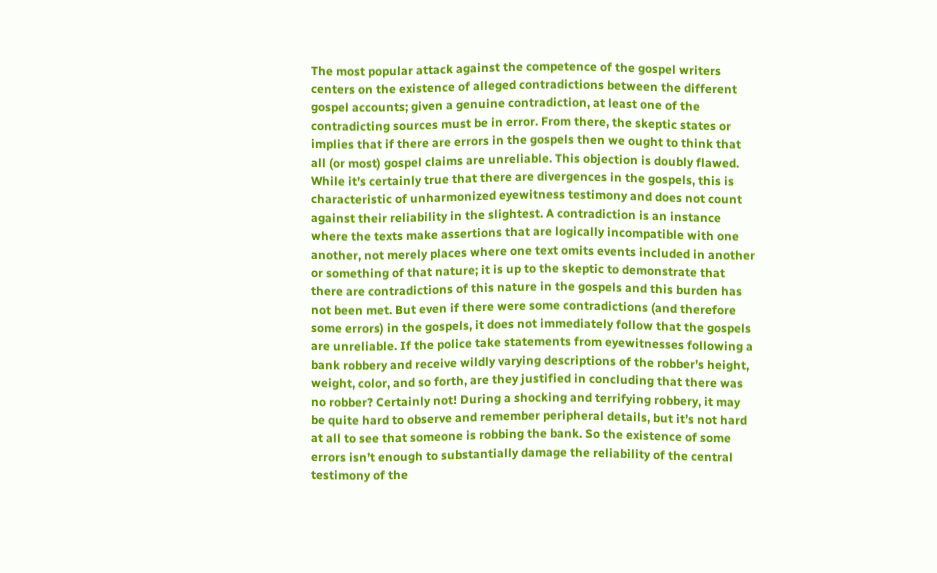The most popular attack against the competence of the gospel writers centers on the existence of alleged contradictions between the different gospel accounts; given a genuine contradiction, at least one of the contradicting sources must be in error. From there, the skeptic states or implies that if there are errors in the gospels then we ought to think that all (or most) gospel claims are unreliable. This objection is doubly flawed. While it’s certainly true that there are divergences in the gospels, this is characteristic of unharmonized eyewitness testimony and does not count against their reliability in the slightest. A contradiction is an instance where the texts make assertions that are logically incompatible with one another, not merely places where one text omits events included in another or something of that nature; it is up to the skeptic to demonstrate that there are contradictions of this nature in the gospels and this burden has not been met. But even if there were some contradictions (and therefore some errors) in the gospels, it does not immediately follow that the gospels are unreliable. If the police take statements from eyewitnesses following a bank robbery and receive wildly varying descriptions of the robber’s height, weight, color, and so forth, are they justified in concluding that there was no robber? Certainly not! During a shocking and terrifying robbery, it may be quite hard to observe and remember peripheral details, but it’s not hard at all to see that someone is robbing the bank. So the existence of some errors isn’t enough to substantially damage the reliability of the central testimony of the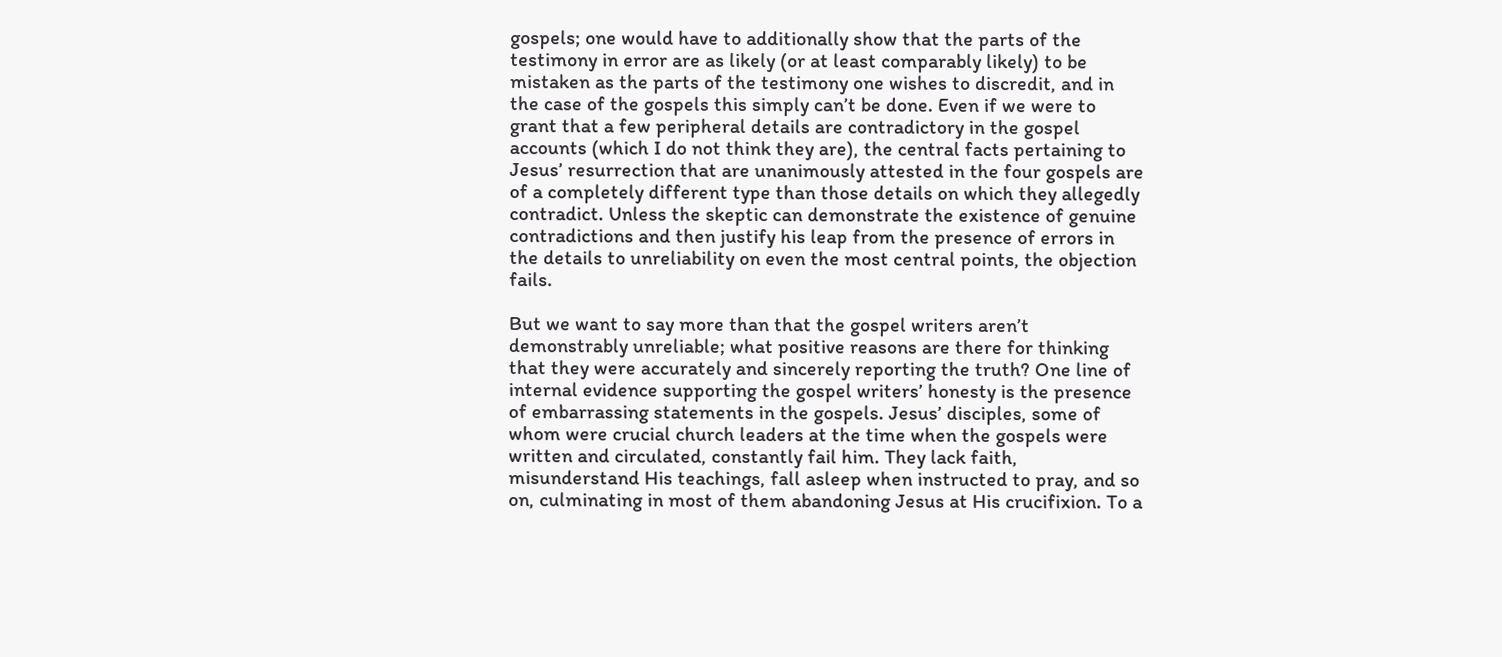gospels; one would have to additionally show that the parts of the testimony in error are as likely (or at least comparably likely) to be mistaken as the parts of the testimony one wishes to discredit, and in the case of the gospels this simply can’t be done. Even if we were to grant that a few peripheral details are contradictory in the gospel accounts (which I do not think they are), the central facts pertaining to Jesus’ resurrection that are unanimously attested in the four gospels are of a completely different type than those details on which they allegedly contradict. Unless the skeptic can demonstrate the existence of genuine contradictions and then justify his leap from the presence of errors in the details to unreliability on even the most central points, the objection fails.

But we want to say more than that the gospel writers aren’t demonstrably unreliable; what positive reasons are there for thinking that they were accurately and sincerely reporting the truth? One line of internal evidence supporting the gospel writers’ honesty is the presence of embarrassing statements in the gospels. Jesus’ disciples, some of whom were crucial church leaders at the time when the gospels were written and circulated, constantly fail him. They lack faith, misunderstand His teachings, fall asleep when instructed to pray, and so on, culminating in most of them abandoning Jesus at His crucifixion. To a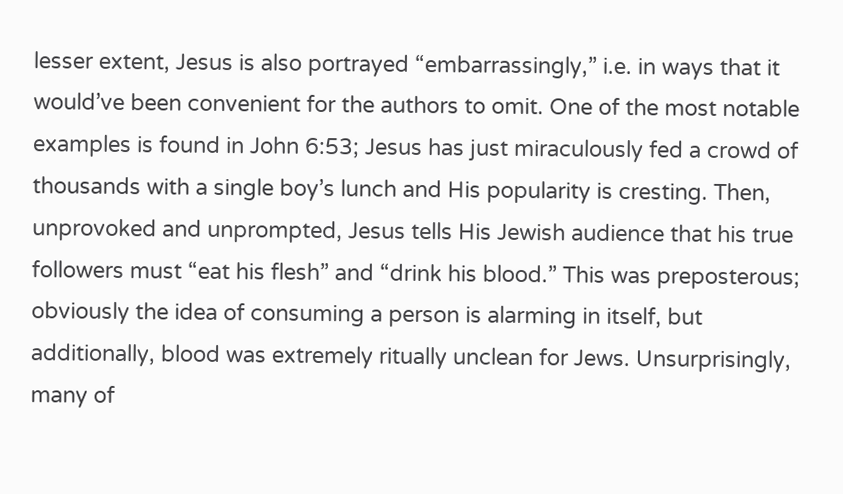lesser extent, Jesus is also portrayed “embarrassingly,” i.e. in ways that it would’ve been convenient for the authors to omit. One of the most notable examples is found in John 6:53; Jesus has just miraculously fed a crowd of thousands with a single boy’s lunch and His popularity is cresting. Then, unprovoked and unprompted, Jesus tells His Jewish audience that his true followers must “eat his flesh” and “drink his blood.” This was preposterous; obviously the idea of consuming a person is alarming in itself, but additionally, blood was extremely ritually unclean for Jews. Unsurprisingly, many of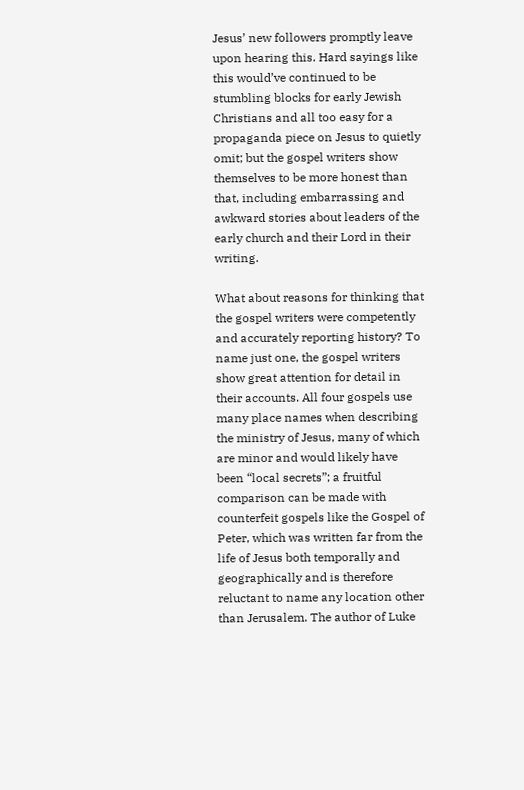Jesus’ new followers promptly leave upon hearing this. Hard sayings like this would’ve continued to be stumbling blocks for early Jewish Christians and all too easy for a propaganda piece on Jesus to quietly omit; but the gospel writers show themselves to be more honest than that, including embarrassing and awkward stories about leaders of the early church and their Lord in their writing.

What about reasons for thinking that the gospel writers were competently and accurately reporting history? To name just one, the gospel writers show great attention for detail in their accounts. All four gospels use many place names when describing the ministry of Jesus, many of which are minor and would likely have been “local secrets”; a fruitful comparison can be made with counterfeit gospels like the Gospel of Peter, which was written far from the life of Jesus both temporally and geographically and is therefore reluctant to name any location other than Jerusalem. The author of Luke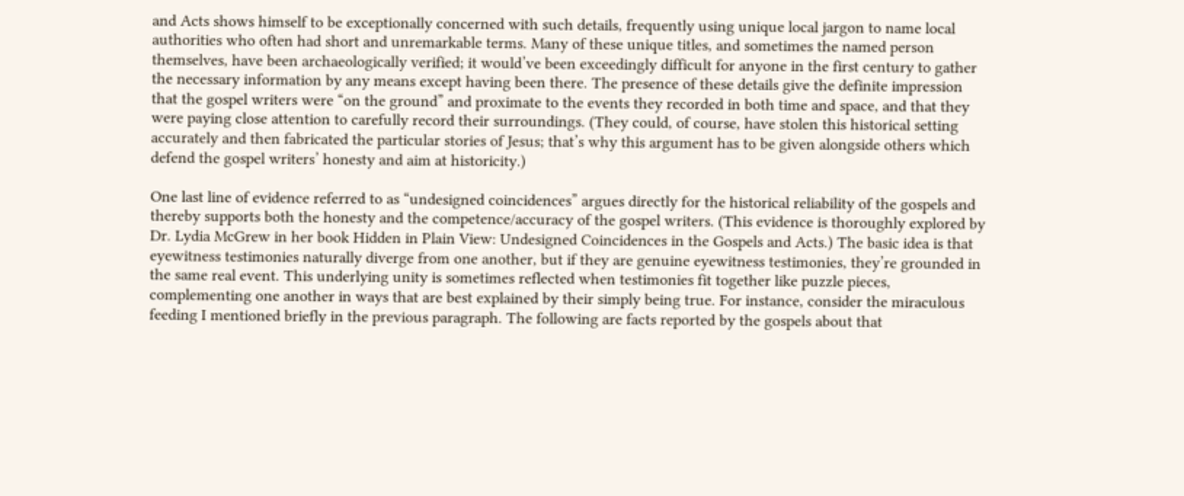and Acts shows himself to be exceptionally concerned with such details, frequently using unique local jargon to name local authorities who often had short and unremarkable terms. Many of these unique titles, and sometimes the named person themselves, have been archaeologically verified; it would’ve been exceedingly difficult for anyone in the first century to gather the necessary information by any means except having been there. The presence of these details give the definite impression that the gospel writers were “on the ground” and proximate to the events they recorded in both time and space, and that they were paying close attention to carefully record their surroundings. (They could, of course, have stolen this historical setting accurately and then fabricated the particular stories of Jesus; that’s why this argument has to be given alongside others which defend the gospel writers’ honesty and aim at historicity.)

One last line of evidence referred to as “undesigned coincidences” argues directly for the historical reliability of the gospels and thereby supports both the honesty and the competence/accuracy of the gospel writers. (This evidence is thoroughly explored by Dr. Lydia McGrew in her book Hidden in Plain View: Undesigned Coincidences in the Gospels and Acts.) The basic idea is that eyewitness testimonies naturally diverge from one another, but if they are genuine eyewitness testimonies, they’re grounded in the same real event. This underlying unity is sometimes reflected when testimonies fit together like puzzle pieces, complementing one another in ways that are best explained by their simply being true. For instance, consider the miraculous feeding I mentioned briefly in the previous paragraph. The following are facts reported by the gospels about that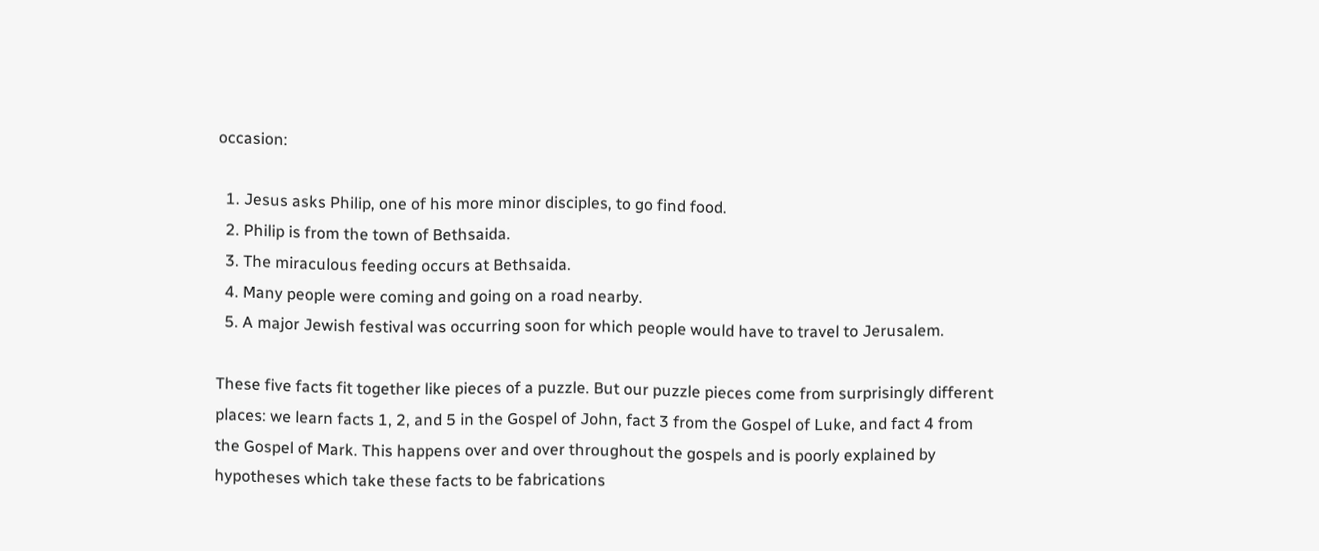occasion:

  1. Jesus asks Philip, one of his more minor disciples, to go find food.
  2. Philip is from the town of Bethsaida.
  3. The miraculous feeding occurs at Bethsaida.
  4. Many people were coming and going on a road nearby.
  5. A major Jewish festival was occurring soon for which people would have to travel to Jerusalem.

These five facts fit together like pieces of a puzzle. But our puzzle pieces come from surprisingly different places: we learn facts 1, 2, and 5 in the Gospel of John, fact 3 from the Gospel of Luke, and fact 4 from the Gospel of Mark. This happens over and over throughout the gospels and is poorly explained by hypotheses which take these facts to be fabrications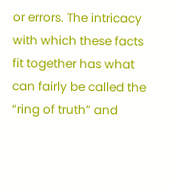or errors. The intricacy with which these facts fit together has what can fairly be called the “ring of truth” and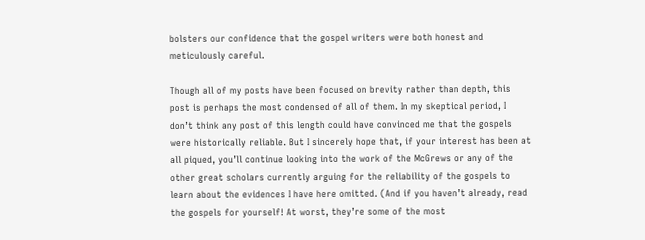bolsters our confidence that the gospel writers were both honest and meticulously careful.

Though all of my posts have been focused on brevity rather than depth, this post is perhaps the most condensed of all of them. In my skeptical period, I don’t think any post of this length could have convinced me that the gospels were historically reliable. But I sincerely hope that, if your interest has been at all piqued, you’ll continue looking into the work of the McGrews or any of the other great scholars currently arguing for the reliability of the gospels to learn about the evidences I have here omitted. (And if you haven’t already, read the gospels for yourself! At worst, they’re some of the most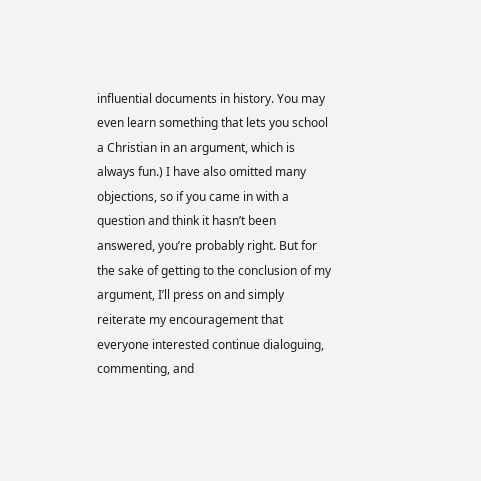influential documents in history. You may even learn something that lets you school a Christian in an argument, which is always fun.) I have also omitted many objections, so if you came in with a question and think it hasn’t been answered, you’re probably right. But for the sake of getting to the conclusion of my argument, I’ll press on and simply reiterate my encouragement that everyone interested continue dialoguing, commenting, and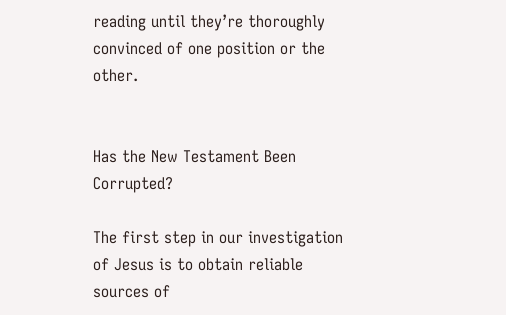reading until they’re thoroughly convinced of one position or the other.


Has the New Testament Been Corrupted?

The first step in our investigation of Jesus is to obtain reliable sources of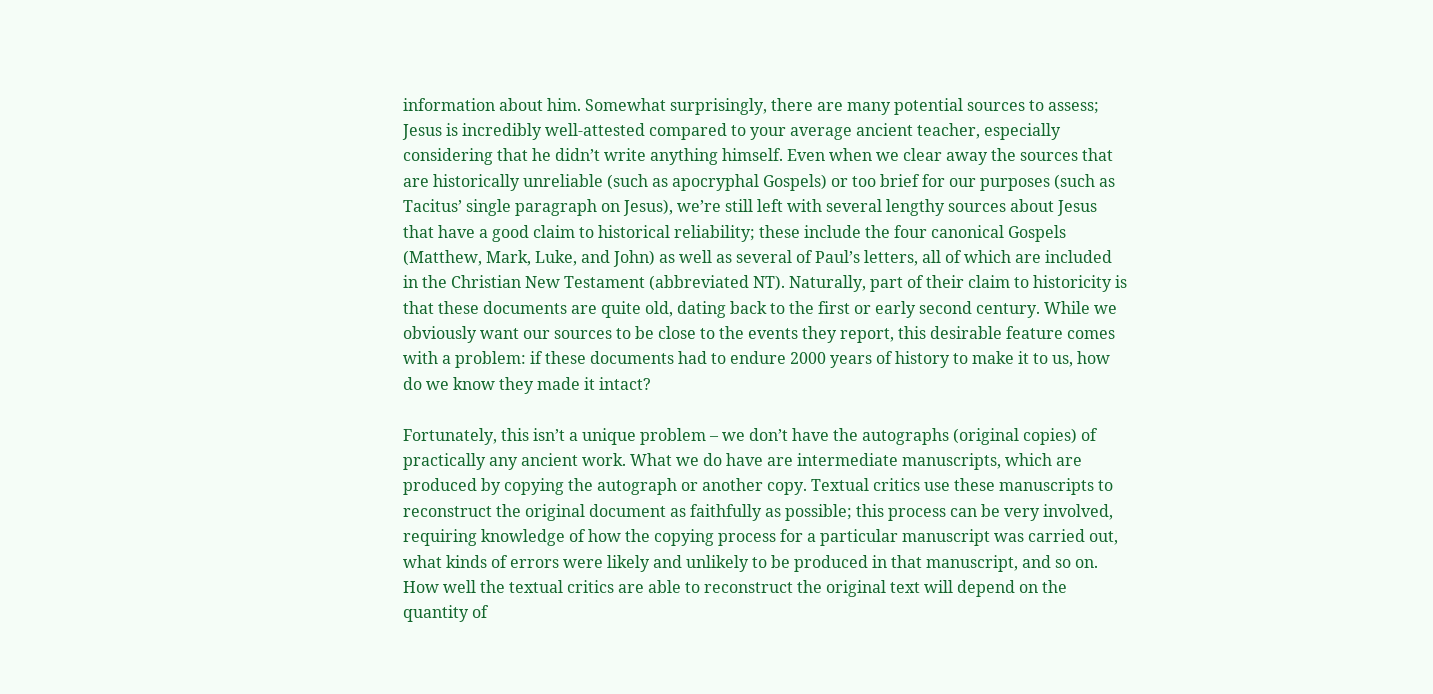information about him. Somewhat surprisingly, there are many potential sources to assess; Jesus is incredibly well-attested compared to your average ancient teacher, especially considering that he didn’t write anything himself. Even when we clear away the sources that are historically unreliable (such as apocryphal Gospels) or too brief for our purposes (such as Tacitus’ single paragraph on Jesus), we’re still left with several lengthy sources about Jesus that have a good claim to historical reliability; these include the four canonical Gospels (Matthew, Mark, Luke, and John) as well as several of Paul’s letters, all of which are included in the Christian New Testament (abbreviated NT). Naturally, part of their claim to historicity is that these documents are quite old, dating back to the first or early second century. While we obviously want our sources to be close to the events they report, this desirable feature comes with a problem: if these documents had to endure 2000 years of history to make it to us, how do we know they made it intact?

Fortunately, this isn’t a unique problem – we don’t have the autographs (original copies) of practically any ancient work. What we do have are intermediate manuscripts, which are produced by copying the autograph or another copy. Textual critics use these manuscripts to reconstruct the original document as faithfully as possible; this process can be very involved, requiring knowledge of how the copying process for a particular manuscript was carried out, what kinds of errors were likely and unlikely to be produced in that manuscript, and so on. How well the textual critics are able to reconstruct the original text will depend on the quantity of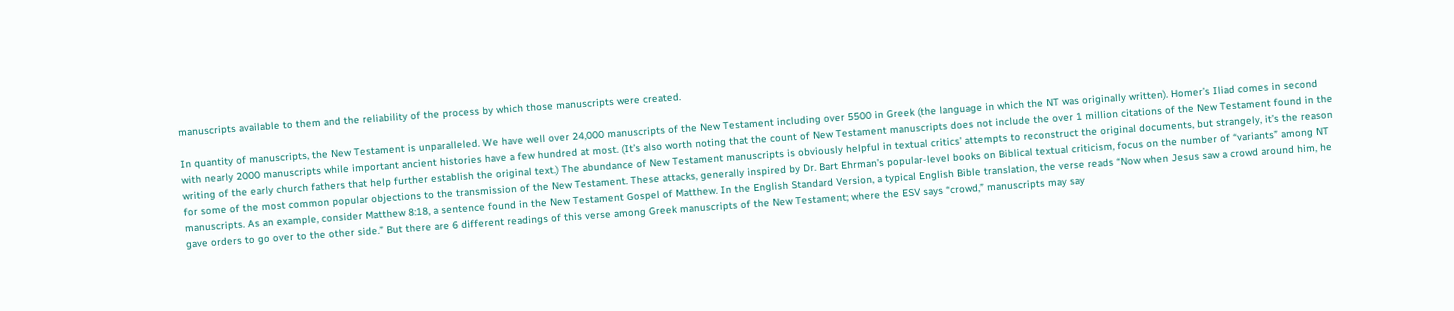manuscripts available to them and the reliability of the process by which those manuscripts were created.

In quantity of manuscripts, the New Testament is unparalleled. We have well over 24,000 manuscripts of the New Testament including over 5500 in Greek (the language in which the NT was originally written). Homer’s Iliad comes in second with nearly 2000 manuscripts while important ancient histories have a few hundred at most. (It’s also worth noting that the count of New Testament manuscripts does not include the over 1 million citations of the New Testament found in the writing of the early church fathers that help further establish the original text.) The abundance of New Testament manuscripts is obviously helpful in textual critics’ attempts to reconstruct the original documents, but strangely, it’s the reason for some of the most common popular objections to the transmission of the New Testament. These attacks, generally inspired by Dr. Bart Ehrman’s popular-level books on Biblical textual criticism, focus on the number of “variants” among NT manuscripts. As an example, consider Matthew 8:18, a sentence found in the New Testament Gospel of Matthew. In the English Standard Version, a typical English Bible translation, the verse reads “Now when Jesus saw a crowd around him, he gave orders to go over to the other side.” But there are 6 different readings of this verse among Greek manuscripts of the New Testament; where the ESV says “crowd,” manuscripts may say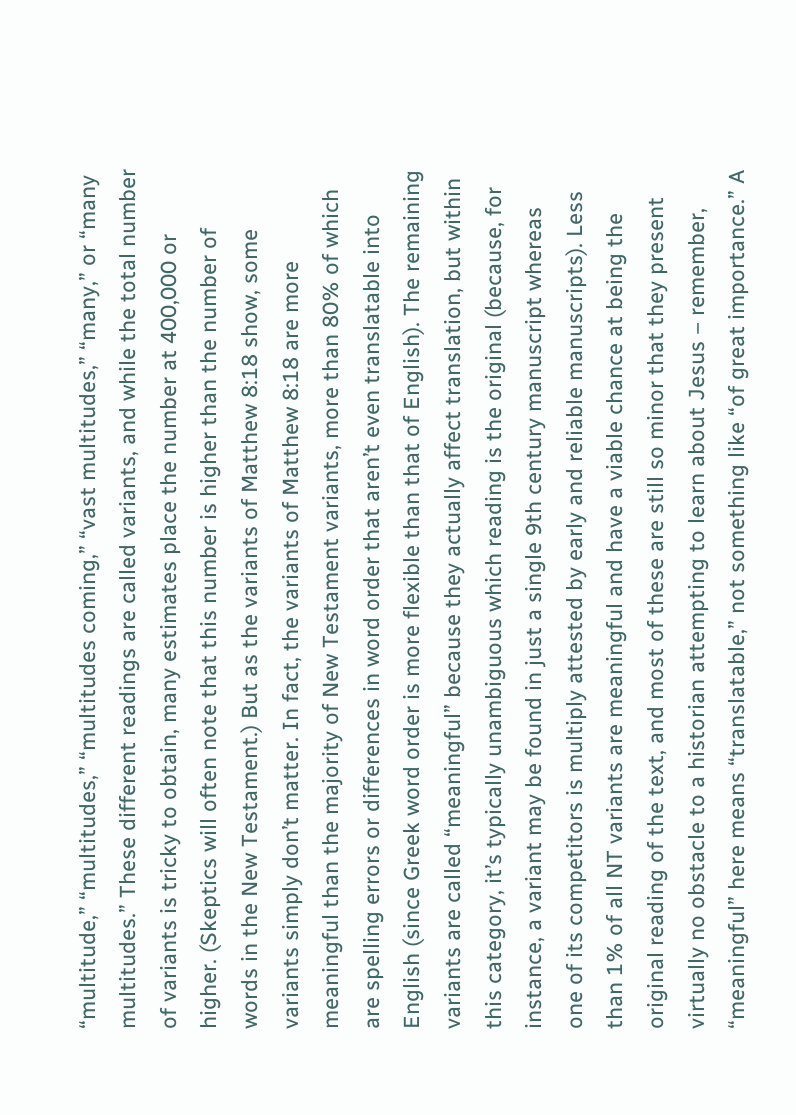“multitude,” “multitudes,” “multitudes coming,” “vast multitudes,” “many,” or “many multitudes.” These different readings are called variants, and while the total number of variants is tricky to obtain, many estimates place the number at 400,000 or higher. (Skeptics will often note that this number is higher than the number of words in the New Testament.) But as the variants of Matthew 8:18 show, some variants simply don’t matter. In fact, the variants of Matthew 8:18 are more meaningful than the majority of New Testament variants, more than 80% of which are spelling errors or differences in word order that aren’t even translatable into English (since Greek word order is more flexible than that of English). The remaining variants are called “meaningful” because they actually affect translation, but within this category, it’s typically unambiguous which reading is the original (because, for instance, a variant may be found in just a single 9th century manuscript whereas one of its competitors is multiply attested by early and reliable manuscripts). Less than 1% of all NT variants are meaningful and have a viable chance at being the original reading of the text, and most of these are still so minor that they present virtually no obstacle to a historian attempting to learn about Jesus – remember, “meaningful” here means “translatable,” not something like “of great importance.” A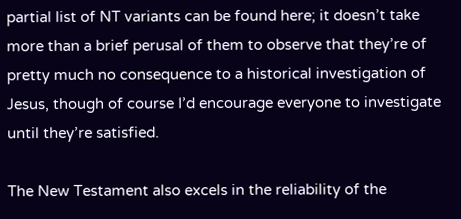partial list of NT variants can be found here; it doesn’t take more than a brief perusal of them to observe that they’re of pretty much no consequence to a historical investigation of Jesus, though of course I’d encourage everyone to investigate until they’re satisfied.

The New Testament also excels in the reliability of the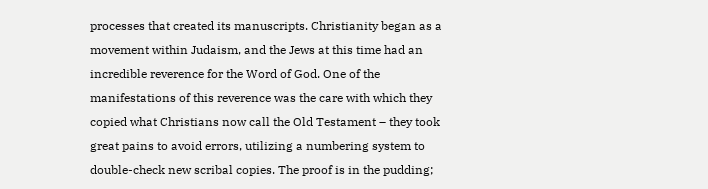processes that created its manuscripts. Christianity began as a movement within Judaism, and the Jews at this time had an incredible reverence for the Word of God. One of the manifestations of this reverence was the care with which they copied what Christians now call the Old Testament – they took great pains to avoid errors, utilizing a numbering system to double-check new scribal copies. The proof is in the pudding;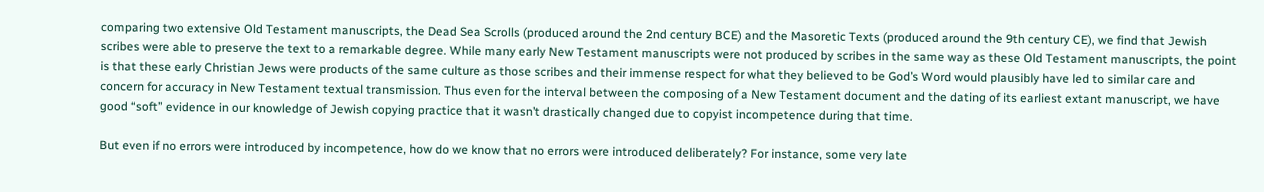comparing two extensive Old Testament manuscripts, the Dead Sea Scrolls (produced around the 2nd century BCE) and the Masoretic Texts (produced around the 9th century CE), we find that Jewish scribes were able to preserve the text to a remarkable degree. While many early New Testament manuscripts were not produced by scribes in the same way as these Old Testament manuscripts, the point is that these early Christian Jews were products of the same culture as those scribes and their immense respect for what they believed to be God’s Word would plausibly have led to similar care and concern for accuracy in New Testament textual transmission. Thus even for the interval between the composing of a New Testament document and the dating of its earliest extant manuscript, we have good “soft” evidence in our knowledge of Jewish copying practice that it wasn’t drastically changed due to copyist incompetence during that time.

But even if no errors were introduced by incompetence, how do we know that no errors were introduced deliberately? For instance, some very late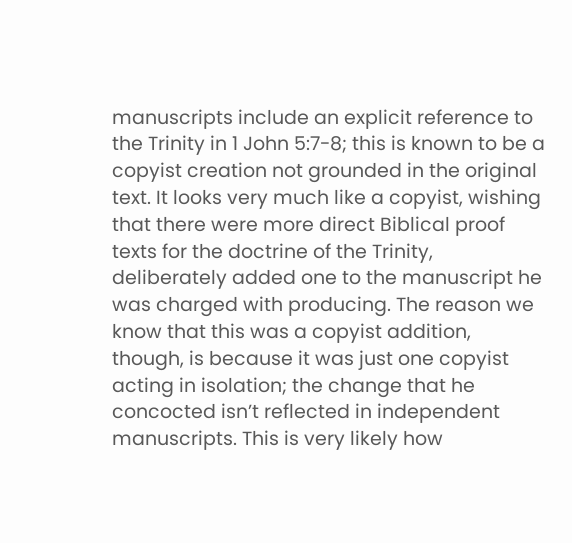manuscripts include an explicit reference to the Trinity in 1 John 5:7-8; this is known to be a copyist creation not grounded in the original text. It looks very much like a copyist, wishing that there were more direct Biblical proof texts for the doctrine of the Trinity, deliberately added one to the manuscript he was charged with producing. The reason we know that this was a copyist addition, though, is because it was just one copyist acting in isolation; the change that he concocted isn’t reflected in independent manuscripts. This is very likely how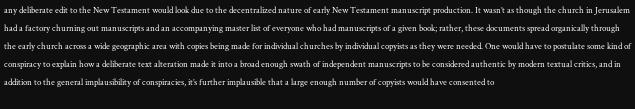any deliberate edit to the New Testament would look due to the decentralized nature of early New Testament manuscript production. It wasn’t as though the church in Jerusalem had a factory churning out manuscripts and an accompanying master list of everyone who had manuscripts of a given book; rather, these documents spread organically through the early church across a wide geographic area with copies being made for individual churches by individual copyists as they were needed. One would have to postulate some kind of conspiracy to explain how a deliberate text alteration made it into a broad enough swath of independent manuscripts to be considered authentic by modern textual critics, and in addition to the general implausibility of conspiracies, it’s further implausible that a large enough number of copyists would have consented to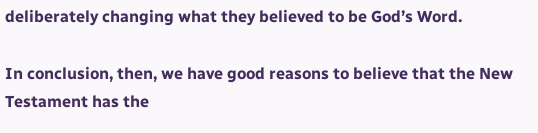deliberately changing what they believed to be God’s Word.

In conclusion, then, we have good reasons to believe that the New Testament has the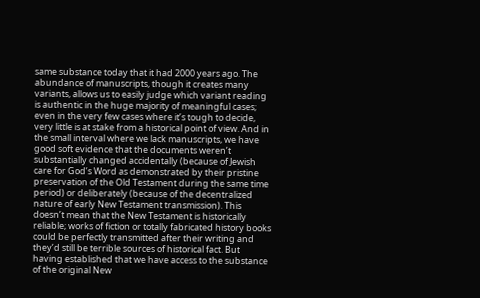same substance today that it had 2000 years ago. The abundance of manuscripts, though it creates many variants, allows us to easily judge which variant reading is authentic in the huge majority of meaningful cases; even in the very few cases where it’s tough to decide, very little is at stake from a historical point of view. And in the small interval where we lack manuscripts, we have good soft evidence that the documents weren’t substantially changed accidentally (because of Jewish care for God’s Word as demonstrated by their pristine preservation of the Old Testament during the same time period) or deliberately (because of the decentralized nature of early New Testament transmission). This doesn’t mean that the New Testament is historically reliable; works of fiction or totally fabricated history books could be perfectly transmitted after their writing and they’d still be terrible sources of historical fact. But having established that we have access to the substance of the original New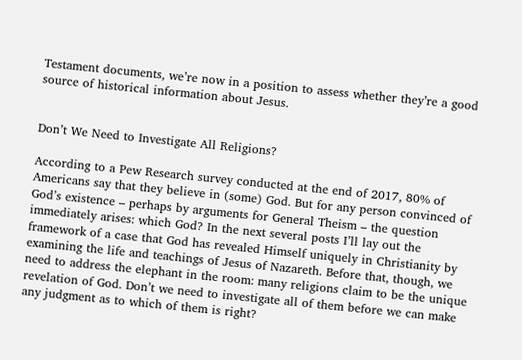Testament documents, we’re now in a position to assess whether they’re a good source of historical information about Jesus.


Don’t We Need to Investigate All Religions?

According to a Pew Research survey conducted at the end of 2017, 80% of Americans say that they believe in (some) God. But for any person convinced of God’s existence – perhaps by arguments for General Theism – the question immediately arises: which God? In the next several posts I’ll lay out the framework of a case that God has revealed Himself uniquely in Christianity by examining the life and teachings of Jesus of Nazareth. Before that, though, we need to address the elephant in the room: many religions claim to be the unique revelation of God. Don’t we need to investigate all of them before we can make any judgment as to which of them is right?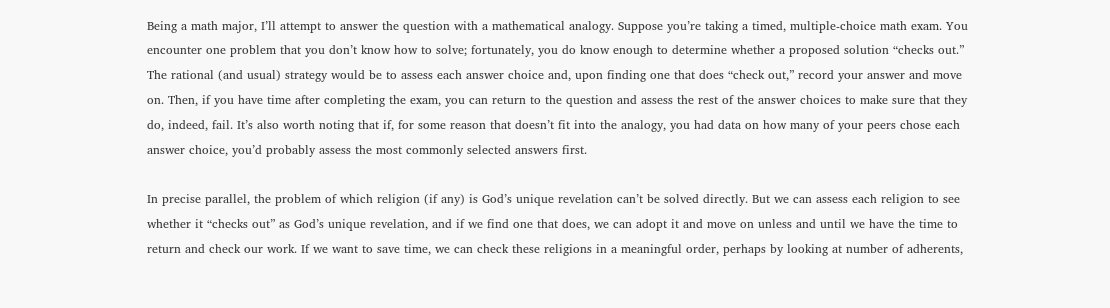Being a math major, I’ll attempt to answer the question with a mathematical analogy. Suppose you’re taking a timed, multiple-choice math exam. You encounter one problem that you don’t know how to solve; fortunately, you do know enough to determine whether a proposed solution “checks out.” The rational (and usual) strategy would be to assess each answer choice and, upon finding one that does “check out,” record your answer and move on. Then, if you have time after completing the exam, you can return to the question and assess the rest of the answer choices to make sure that they do, indeed, fail. It’s also worth noting that if, for some reason that doesn’t fit into the analogy, you had data on how many of your peers chose each answer choice, you’d probably assess the most commonly selected answers first.

In precise parallel, the problem of which religion (if any) is God’s unique revelation can’t be solved directly. But we can assess each religion to see whether it “checks out” as God’s unique revelation, and if we find one that does, we can adopt it and move on unless and until we have the time to return and check our work. If we want to save time, we can check these religions in a meaningful order, perhaps by looking at number of adherents,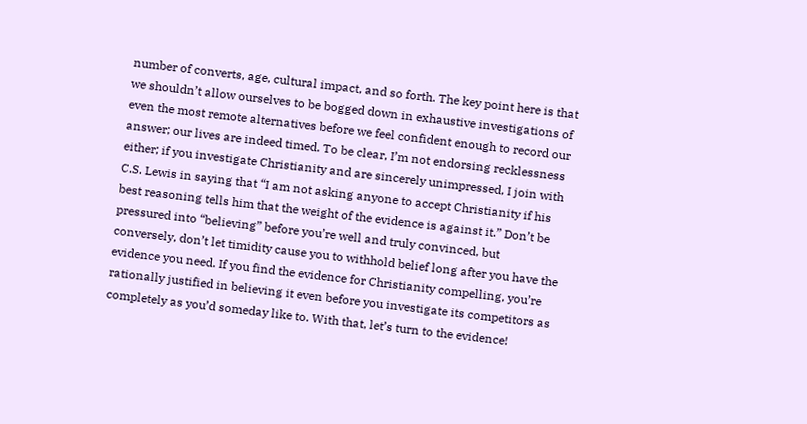number of converts, age, cultural impact, and so forth. The key point here is that we shouldn’t allow ourselves to be bogged down in exhaustive investigations of even the most remote alternatives before we feel confident enough to record our answer; our lives are indeed timed. To be clear, I’m not endorsing recklessness either; if you investigate Christianity and are sincerely unimpressed, I join with C.S. Lewis in saying that “I am not asking anyone to accept Christianity if his best reasoning tells him that the weight of the evidence is against it.” Don’t be pressured into “believing” before you’re well and truly convinced, but conversely, don’t let timidity cause you to withhold belief long after you have the evidence you need. If you find the evidence for Christianity compelling, you’re rationally justified in believing it even before you investigate its competitors as completely as you’d someday like to. With that, let’s turn to the evidence!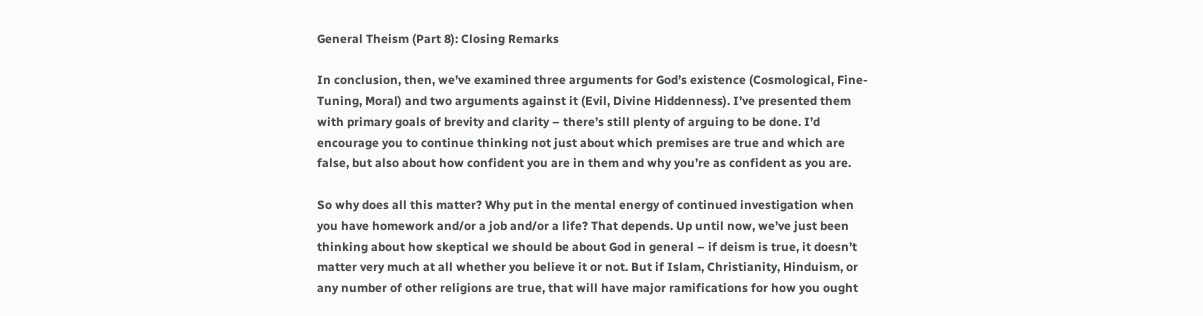General Theism (Part 8): Closing Remarks

In conclusion, then, we’ve examined three arguments for God’s existence (Cosmological, Fine-Tuning, Moral) and two arguments against it (Evil, Divine Hiddenness). I’ve presented them with primary goals of brevity and clarity – there’s still plenty of arguing to be done. I’d encourage you to continue thinking not just about which premises are true and which are false, but also about how confident you are in them and why you’re as confident as you are.

So why does all this matter? Why put in the mental energy of continued investigation when you have homework and/or a job and/or a life? That depends. Up until now, we’ve just been thinking about how skeptical we should be about God in general – if deism is true, it doesn’t matter very much at all whether you believe it or not. But if Islam, Christianity, Hinduism, or any number of other religions are true, that will have major ramifications for how you ought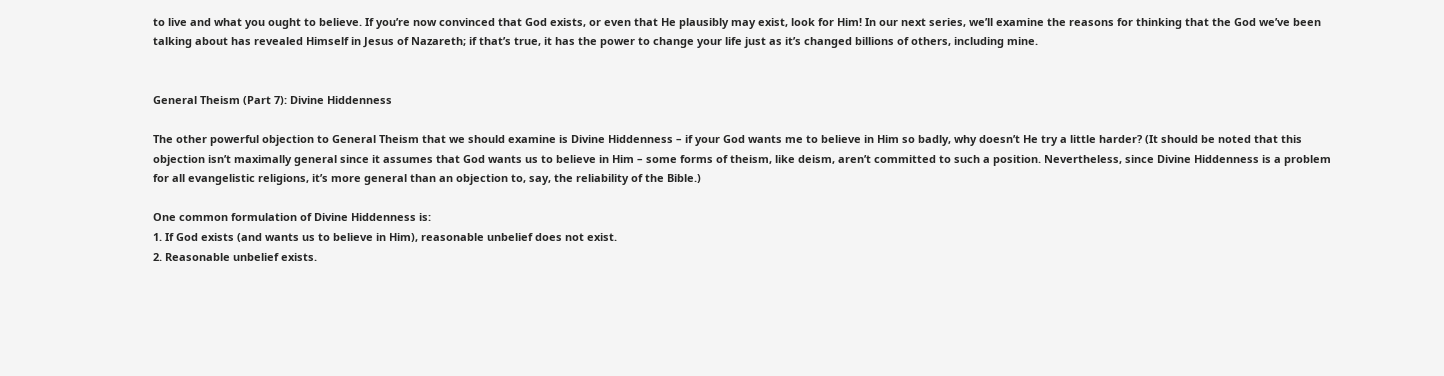to live and what you ought to believe. If you’re now convinced that God exists, or even that He plausibly may exist, look for Him! In our next series, we’ll examine the reasons for thinking that the God we’ve been talking about has revealed Himself in Jesus of Nazareth; if that’s true, it has the power to change your life just as it’s changed billions of others, including mine.


General Theism (Part 7): Divine Hiddenness

The other powerful objection to General Theism that we should examine is Divine Hiddenness – if your God wants me to believe in Him so badly, why doesn’t He try a little harder? (It should be noted that this objection isn’t maximally general since it assumes that God wants us to believe in Him – some forms of theism, like deism, aren’t committed to such a position. Nevertheless, since Divine Hiddenness is a problem for all evangelistic religions, it’s more general than an objection to, say, the reliability of the Bible.)

One common formulation of Divine Hiddenness is:
1. If God exists (and wants us to believe in Him), reasonable unbelief does not exist.
2. Reasonable unbelief exists.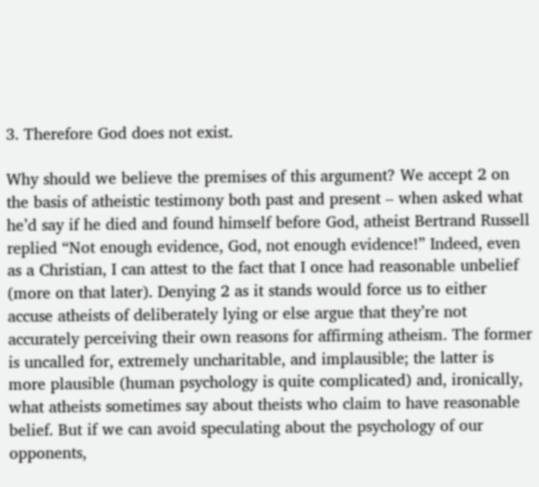3. Therefore God does not exist.

Why should we believe the premises of this argument? We accept 2 on the basis of atheistic testimony both past and present – when asked what he’d say if he died and found himself before God, atheist Bertrand Russell replied “Not enough evidence, God, not enough evidence!” Indeed, even as a Christian, I can attest to the fact that I once had reasonable unbelief (more on that later). Denying 2 as it stands would force us to either accuse atheists of deliberately lying or else argue that they’re not accurately perceiving their own reasons for affirming atheism. The former is uncalled for, extremely uncharitable, and implausible; the latter is more plausible (human psychology is quite complicated) and, ironically, what atheists sometimes say about theists who claim to have reasonable belief. But if we can avoid speculating about the psychology of our opponents,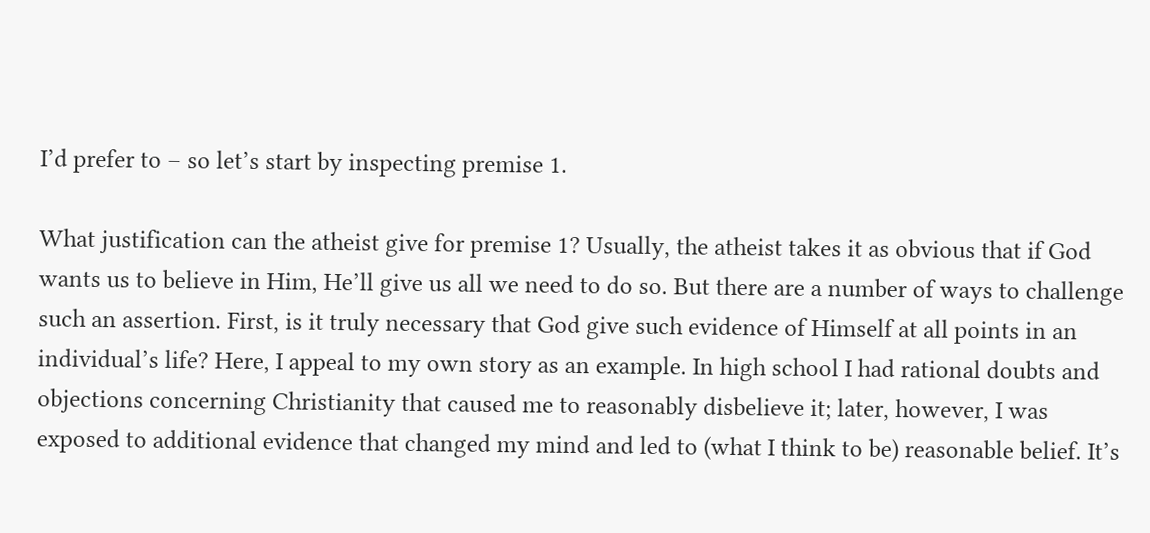I’d prefer to – so let’s start by inspecting premise 1.

What justification can the atheist give for premise 1? Usually, the atheist takes it as obvious that if God wants us to believe in Him, He’ll give us all we need to do so. But there are a number of ways to challenge such an assertion. First, is it truly necessary that God give such evidence of Himself at all points in an individual’s life? Here, I appeal to my own story as an example. In high school I had rational doubts and objections concerning Christianity that caused me to reasonably disbelieve it; later, however, I was exposed to additional evidence that changed my mind and led to (what I think to be) reasonable belief. It’s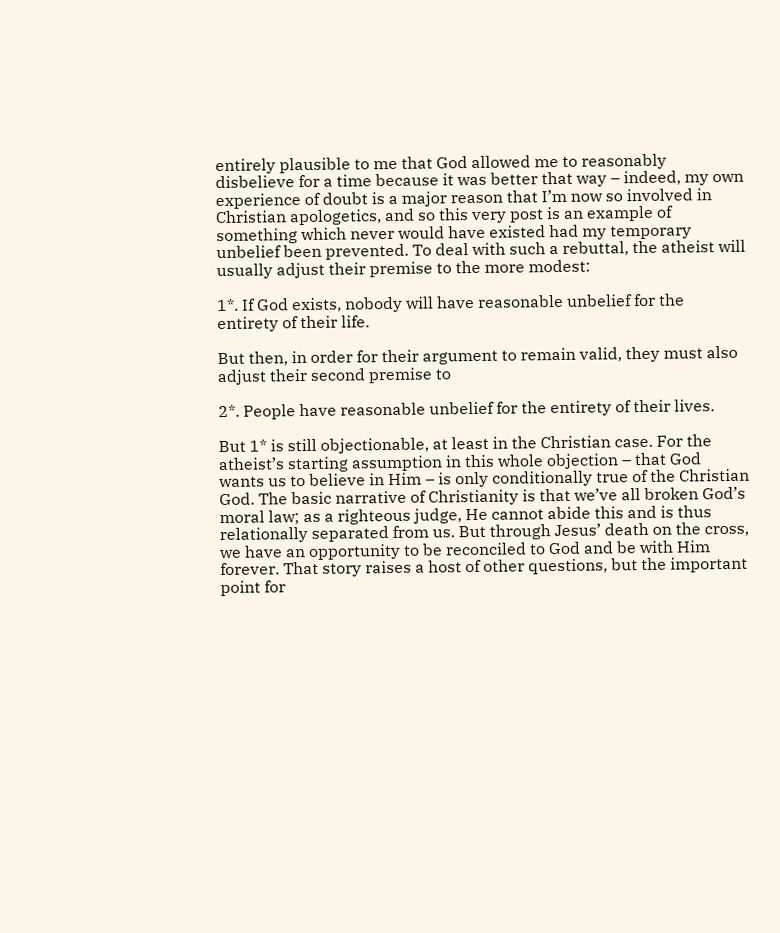entirely plausible to me that God allowed me to reasonably disbelieve for a time because it was better that way – indeed, my own experience of doubt is a major reason that I’m now so involved in Christian apologetics, and so this very post is an example of something which never would have existed had my temporary unbelief been prevented. To deal with such a rebuttal, the atheist will usually adjust their premise to the more modest:

1*. If God exists, nobody will have reasonable unbelief for the entirety of their life.

But then, in order for their argument to remain valid, they must also adjust their second premise to

2*. People have reasonable unbelief for the entirety of their lives.

But 1* is still objectionable, at least in the Christian case. For the atheist’s starting assumption in this whole objection – that God wants us to believe in Him – is only conditionally true of the Christian God. The basic narrative of Christianity is that we’ve all broken God’s moral law; as a righteous judge, He cannot abide this and is thus relationally separated from us. But through Jesus’ death on the cross, we have an opportunity to be reconciled to God and be with Him forever. That story raises a host of other questions, but the important point for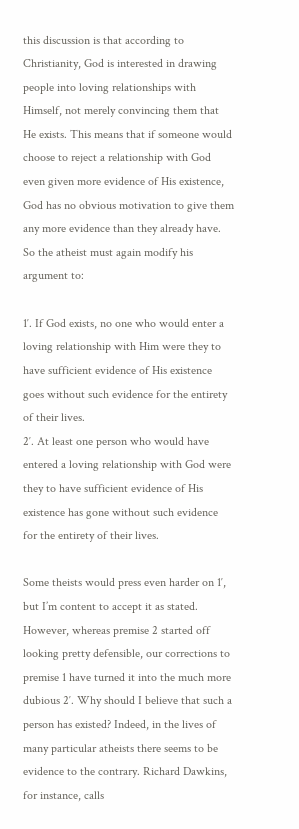this discussion is that according to Christianity, God is interested in drawing people into loving relationships with Himself, not merely convincing them that He exists. This means that if someone would choose to reject a relationship with God even given more evidence of His existence, God has no obvious motivation to give them any more evidence than they already have. So the atheist must again modify his argument to:

1′. If God exists, no one who would enter a loving relationship with Him were they to have sufficient evidence of His existence goes without such evidence for the entirety of their lives.
2′. At least one person who would have entered a loving relationship with God were they to have sufficient evidence of His existence has gone without such evidence for the entirety of their lives.

Some theists would press even harder on 1′, but I’m content to accept it as stated. However, whereas premise 2 started off looking pretty defensible, our corrections to premise 1 have turned it into the much more dubious 2′. Why should I believe that such a person has existed? Indeed, in the lives of many particular atheists there seems to be evidence to the contrary. Richard Dawkins, for instance, calls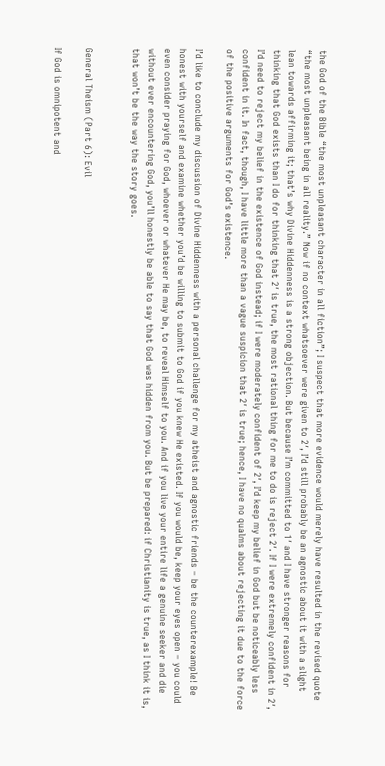the God of the Bible “the most unpleasant character in all fiction”; I suspect that more evidence would merely have resulted in the revised quote “the most unpleasant being in all reality.” Now if no context whatsoever were given to 2′, I’d still probably be an agnostic about it with a slight lean towards affirming it; that’s why Divine Hiddenness is a strong objection. But because I’m committed to 1′ and I have stronger reasons for thinking that God exists than I do for thinking that 2′ is true, the most rational thing for me to do is reject 2′. If I were extremely confident in 2′, I’d need to reject my belief in the existence of God instead; if I were moderately confident of 2′, I’d keep my belief in God but be noticeably less confident in it. In fact, though, I have little more than a vague suspicion that 2′ is true; hence, I have no qualms about rejecting it due to the force of the positive arguments for God’s existence.

I’d like to conclude my discussion of Divine Hiddenness with a personal challenge for my atheist and agnostic friends – be the counterexample! Be honest with yourself and examine whether you’d be willing to submit to God if you knew He existed. If you would be, keep your eyes open – you could even consider praying for God, whoever or whatever He may be, to reveal Himself to you. And if you live your entire life a genuine seeker and die without ever encountering God, you’ll honestly be able to say that God was hidden from you. But be prepared: if Christianity is true, as I think it is, that won’t be the way the story goes.


General Theism (Part 6): Evil

If God is omnipotent and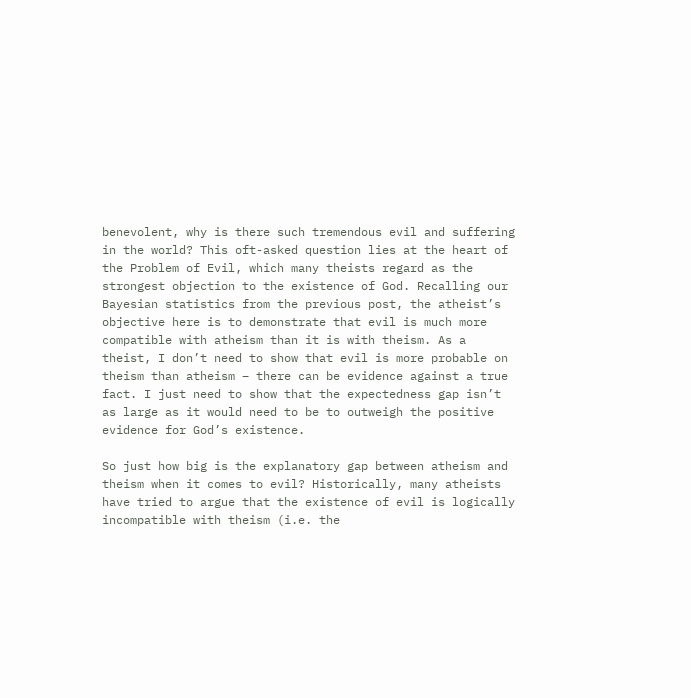benevolent, why is there such tremendous evil and suffering in the world? This oft-asked question lies at the heart of the Problem of Evil, which many theists regard as the strongest objection to the existence of God. Recalling our Bayesian statistics from the previous post, the atheist’s objective here is to demonstrate that evil is much more compatible with atheism than it is with theism. As a theist, I don’t need to show that evil is more probable on theism than atheism – there can be evidence against a true fact. I just need to show that the expectedness gap isn’t as large as it would need to be to outweigh the positive evidence for God’s existence.

So just how big is the explanatory gap between atheism and theism when it comes to evil? Historically, many atheists have tried to argue that the existence of evil is logically incompatible with theism (i.e. the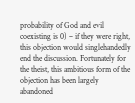probability of God and evil coexisting is 0) – if they were right, this objection would singlehandedly end the discussion. Fortunately for the theist, this ambitious form of the objection has been largely abandoned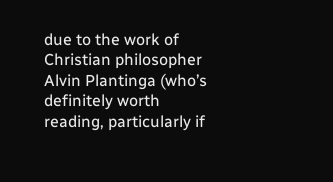due to the work of Christian philosopher Alvin Plantinga (who’s definitely worth reading, particularly if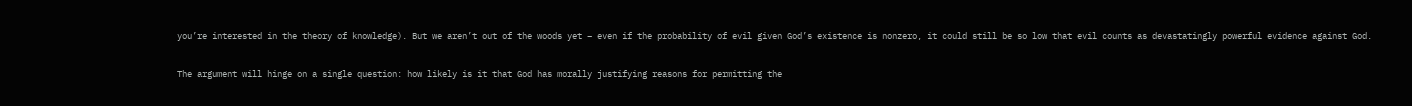you’re interested in the theory of knowledge). But we aren’t out of the woods yet – even if the probability of evil given God’s existence is nonzero, it could still be so low that evil counts as devastatingly powerful evidence against God.

The argument will hinge on a single question: how likely is it that God has morally justifying reasons for permitting the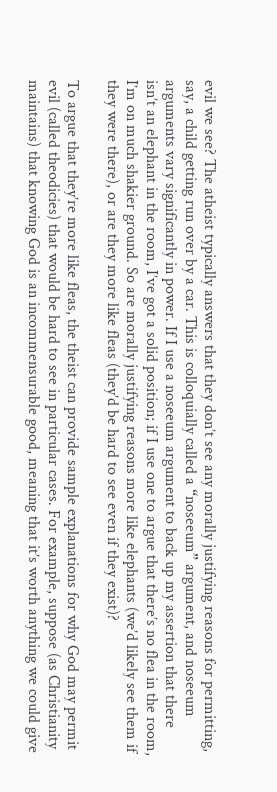evil we see? The atheist typically answers that they don’t see any morally justifying reasons for permitting, say, a child getting run over by a car. This is colloquially called a “noseeum” argument, and noseeum arguments vary significantly in power. If I use a noseeum argument to back up my assertion that there isn’t an elephant in the room, I’ve got a solid position; if I use one to argue that there’s no flea in the room, I’m on much shakier ground. So are morally justifying reasons more like elephants (we’d likely see them if they were there), or are they more like fleas (they’d be hard to see even if they exist)?

To argue that they’re more like fleas, the theist can provide sample explanations for why God may permit evil (called theodicies) that would be hard to see in particular cases. For example, suppose (as Christianity maintains) that knowing God is an incommensurable good, meaning that it’s worth anything we could give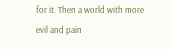for it. Then a world with more evil and pain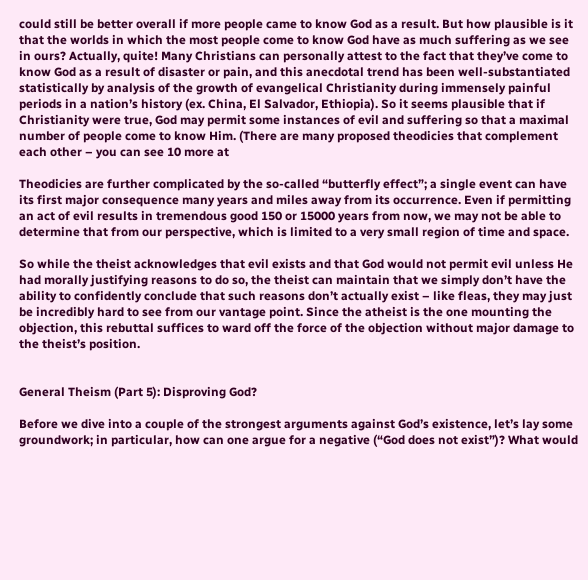could still be better overall if more people came to know God as a result. But how plausible is it that the worlds in which the most people come to know God have as much suffering as we see in ours? Actually, quite! Many Christians can personally attest to the fact that they’ve come to know God as a result of disaster or pain, and this anecdotal trend has been well-substantiated statistically by analysis of the growth of evangelical Christianity during immensely painful periods in a nation’s history (ex. China, El Salvador, Ethiopia). So it seems plausible that if Christianity were true, God may permit some instances of evil and suffering so that a maximal number of people come to know Him. (There are many proposed theodicies that complement each other – you can see 10 more at

Theodicies are further complicated by the so-called “butterfly effect”; a single event can have its first major consequence many years and miles away from its occurrence. Even if permitting an act of evil results in tremendous good 150 or 15000 years from now, we may not be able to determine that from our perspective, which is limited to a very small region of time and space.

So while the theist acknowledges that evil exists and that God would not permit evil unless He had morally justifying reasons to do so, the theist can maintain that we simply don’t have the ability to confidently conclude that such reasons don’t actually exist – like fleas, they may just be incredibly hard to see from our vantage point. Since the atheist is the one mounting the objection, this rebuttal suffices to ward off the force of the objection without major damage to the theist’s position.


General Theism (Part 5): Disproving God?

Before we dive into a couple of the strongest arguments against God’s existence, let’s lay some groundwork; in particular, how can one argue for a negative (“God does not exist”)? What would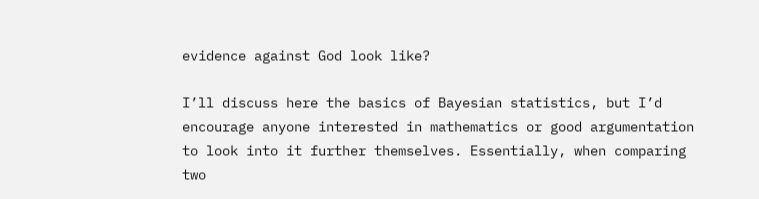evidence against God look like?

I’ll discuss here the basics of Bayesian statistics, but I’d encourage anyone interested in mathematics or good argumentation to look into it further themselves. Essentially, when comparing two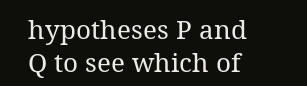hypotheses P and Q to see which of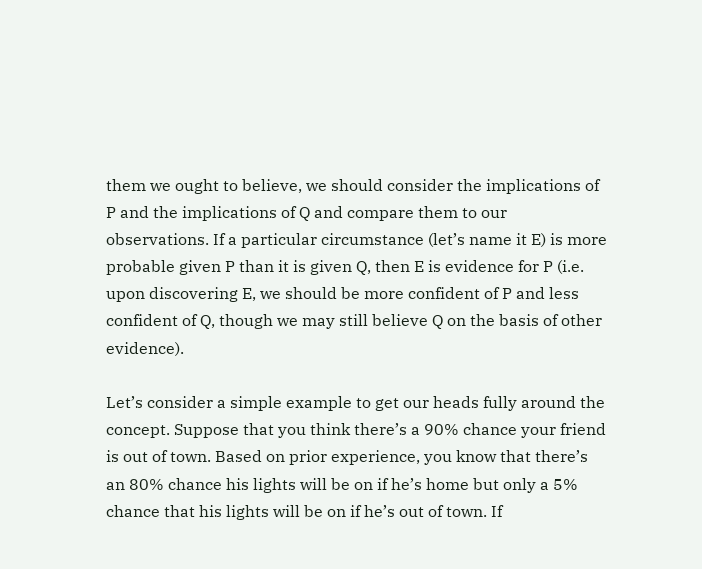them we ought to believe, we should consider the implications of P and the implications of Q and compare them to our observations. If a particular circumstance (let’s name it E) is more probable given P than it is given Q, then E is evidence for P (i.e. upon discovering E, we should be more confident of P and less confident of Q, though we may still believe Q on the basis of other evidence).

Let’s consider a simple example to get our heads fully around the concept. Suppose that you think there’s a 90% chance your friend is out of town. Based on prior experience, you know that there’s an 80% chance his lights will be on if he’s home but only a 5% chance that his lights will be on if he’s out of town. If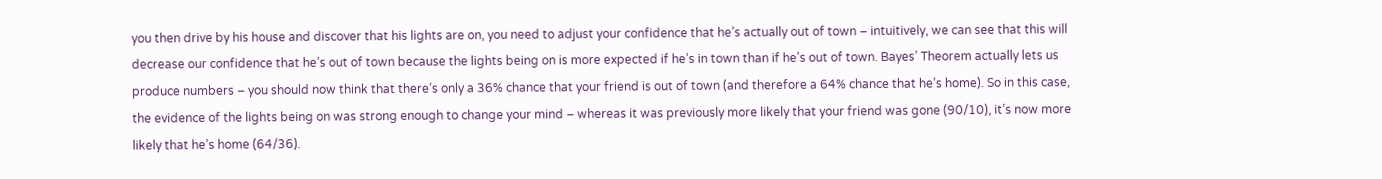you then drive by his house and discover that his lights are on, you need to adjust your confidence that he’s actually out of town – intuitively, we can see that this will decrease our confidence that he’s out of town because the lights being on is more expected if he’s in town than if he’s out of town. Bayes’ Theorem actually lets us produce numbers – you should now think that there’s only a 36% chance that your friend is out of town (and therefore a 64% chance that he’s home). So in this case, the evidence of the lights being on was strong enough to change your mind – whereas it was previously more likely that your friend was gone (90/10), it’s now more likely that he’s home (64/36).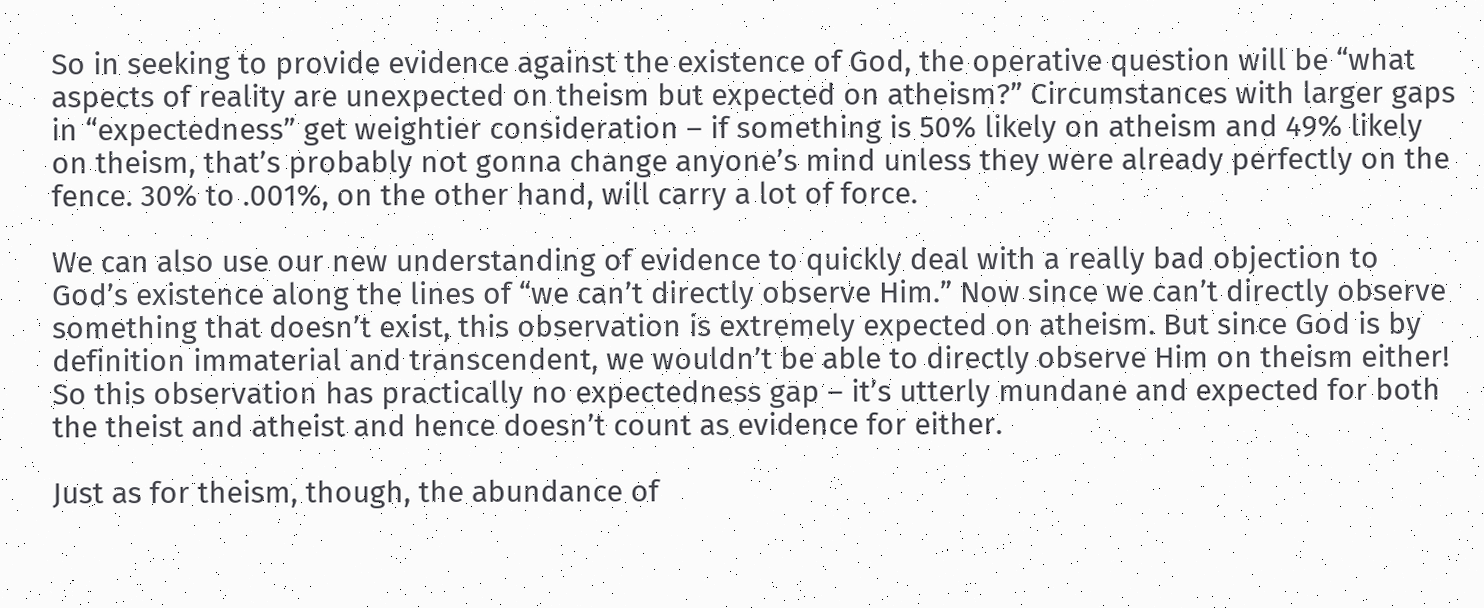So in seeking to provide evidence against the existence of God, the operative question will be “what aspects of reality are unexpected on theism but expected on atheism?” Circumstances with larger gaps in “expectedness” get weightier consideration – if something is 50% likely on atheism and 49% likely on theism, that’s probably not gonna change anyone’s mind unless they were already perfectly on the fence. 30% to .001%, on the other hand, will carry a lot of force.

We can also use our new understanding of evidence to quickly deal with a really bad objection to God’s existence along the lines of “we can’t directly observe Him.” Now since we can’t directly observe something that doesn’t exist, this observation is extremely expected on atheism. But since God is by definition immaterial and transcendent, we wouldn’t be able to directly observe Him on theism either! So this observation has practically no expectedness gap – it’s utterly mundane and expected for both the theist and atheist and hence doesn’t count as evidence for either.

Just as for theism, though, the abundance of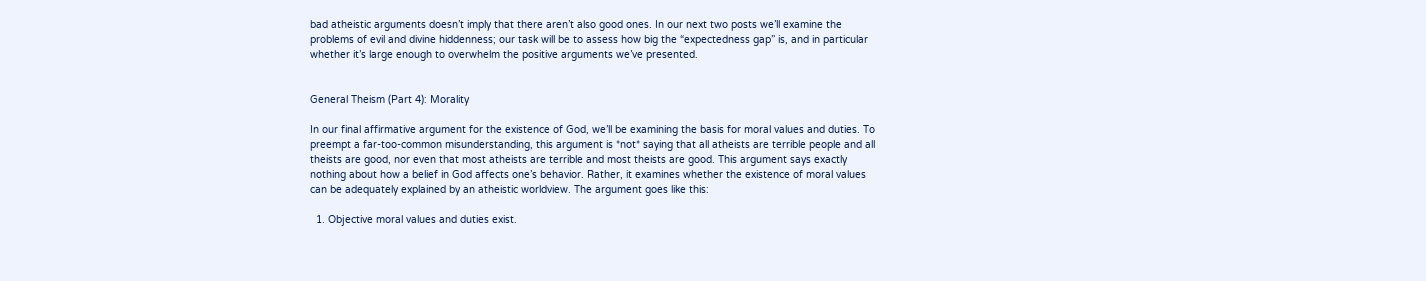bad atheistic arguments doesn’t imply that there aren’t also good ones. In our next two posts we’ll examine the problems of evil and divine hiddenness; our task will be to assess how big the “expectedness gap” is, and in particular whether it’s large enough to overwhelm the positive arguments we’ve presented.


General Theism (Part 4): Morality

In our final affirmative argument for the existence of God, we’ll be examining the basis for moral values and duties. To preempt a far-too-common misunderstanding, this argument is *not* saying that all atheists are terrible people and all theists are good, nor even that most atheists are terrible and most theists are good. This argument says exactly nothing about how a belief in God affects one’s behavior. Rather, it examines whether the existence of moral values can be adequately explained by an atheistic worldview. The argument goes like this:

  1. Objective moral values and duties exist.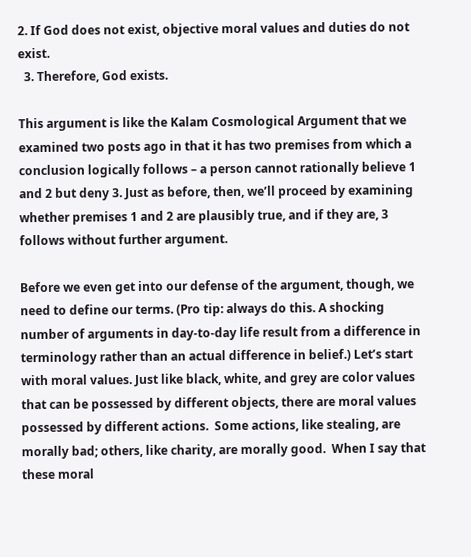2. If God does not exist, objective moral values and duties do not exist.
  3. Therefore, God exists.

This argument is like the Kalam Cosmological Argument that we examined two posts ago in that it has two premises from which a conclusion logically follows – a person cannot rationally believe 1 and 2 but deny 3. Just as before, then, we’ll proceed by examining whether premises 1 and 2 are plausibly true, and if they are, 3 follows without further argument.

Before we even get into our defense of the argument, though, we need to define our terms. (Pro tip: always do this. A shocking number of arguments in day-to-day life result from a difference in terminology rather than an actual difference in belief.) Let’s start with moral values. Just like black, white, and grey are color values that can be possessed by different objects, there are moral values possessed by different actions.  Some actions, like stealing, are morally bad; others, like charity, are morally good.  When I say that these moral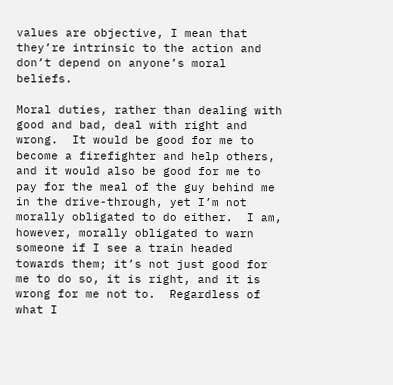values are objective, I mean that they’re intrinsic to the action and don’t depend on anyone’s moral beliefs.

Moral duties, rather than dealing with good and bad, deal with right and wrong.  It would be good for me to become a firefighter and help others, and it would also be good for me to pay for the meal of the guy behind me in the drive-through, yet I’m not morally obligated to do either.  I am, however, morally obligated to warn someone if I see a train headed towards them; it’s not just good for me to do so, it is right, and it is wrong for me not to.  Regardless of what I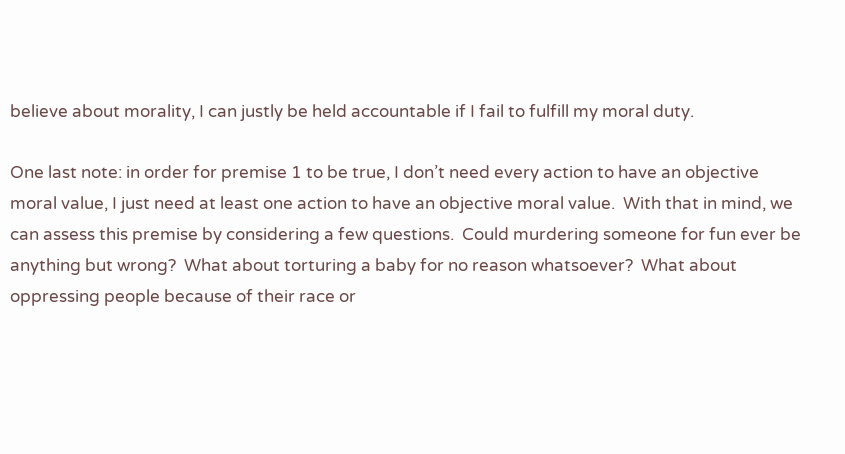believe about morality, I can justly be held accountable if I fail to fulfill my moral duty.

One last note: in order for premise 1 to be true, I don’t need every action to have an objective moral value, I just need at least one action to have an objective moral value.  With that in mind, we can assess this premise by considering a few questions.  Could murdering someone for fun ever be anything but wrong?  What about torturing a baby for no reason whatsoever?  What about oppressing people because of their race or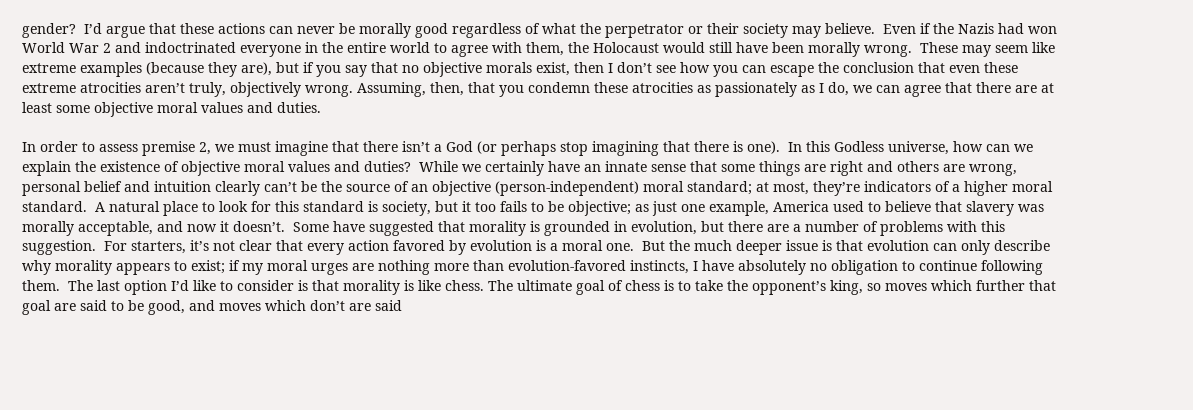gender?  I’d argue that these actions can never be morally good regardless of what the perpetrator or their society may believe.  Even if the Nazis had won World War 2 and indoctrinated everyone in the entire world to agree with them, the Holocaust would still have been morally wrong.  These may seem like extreme examples (because they are), but if you say that no objective morals exist, then I don’t see how you can escape the conclusion that even these extreme atrocities aren’t truly, objectively wrong. Assuming, then, that you condemn these atrocities as passionately as I do, we can agree that there are at least some objective moral values and duties.

In order to assess premise 2, we must imagine that there isn’t a God (or perhaps stop imagining that there is one).  In this Godless universe, how can we explain the existence of objective moral values and duties?  While we certainly have an innate sense that some things are right and others are wrong, personal belief and intuition clearly can’t be the source of an objective (person-independent) moral standard; at most, they’re indicators of a higher moral standard.  A natural place to look for this standard is society, but it too fails to be objective; as just one example, America used to believe that slavery was morally acceptable, and now it doesn’t.  Some have suggested that morality is grounded in evolution, but there are a number of problems with this suggestion.  For starters, it’s not clear that every action favored by evolution is a moral one.  But the much deeper issue is that evolution can only describe why morality appears to exist; if my moral urges are nothing more than evolution-favored instincts, I have absolutely no obligation to continue following them.  The last option I’d like to consider is that morality is like chess. The ultimate goal of chess is to take the opponent’s king, so moves which further that goal are said to be good, and moves which don’t are said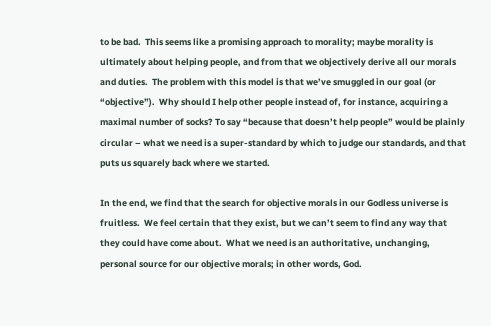to be bad.  This seems like a promising approach to morality; maybe morality is ultimately about helping people, and from that we objectively derive all our morals and duties.  The problem with this model is that we’ve smuggled in our goal (or “objective”).  Why should I help other people instead of, for instance, acquiring a maximal number of socks? To say “because that doesn’t help people” would be plainly circular – what we need is a super-standard by which to judge our standards, and that puts us squarely back where we started.

In the end, we find that the search for objective morals in our Godless universe is fruitless.  We feel certain that they exist, but we can’t seem to find any way that they could have come about.  What we need is an authoritative, unchanging, personal source for our objective morals; in other words, God.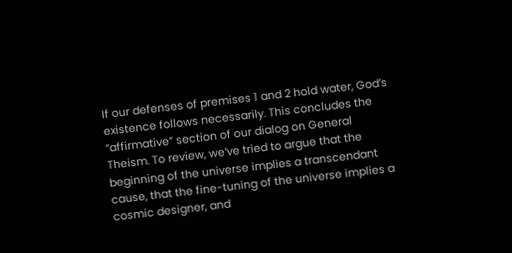If our defenses of premises 1 and 2 hold water, God’s existence follows necessarily. This concludes the “affirmative” section of our dialog on General Theism. To review, we’ve tried to argue that the beginning of the universe implies a transcendant cause, that the fine-tuning of the universe implies a cosmic designer, and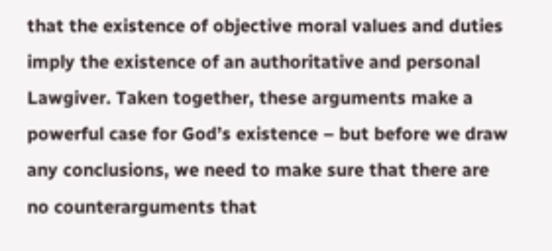that the existence of objective moral values and duties imply the existence of an authoritative and personal Lawgiver. Taken together, these arguments make a powerful case for God’s existence – but before we draw any conclusions, we need to make sure that there are no counterarguments that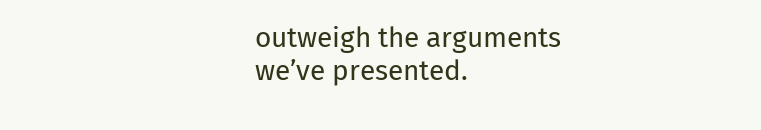outweigh the arguments we’ve presented.